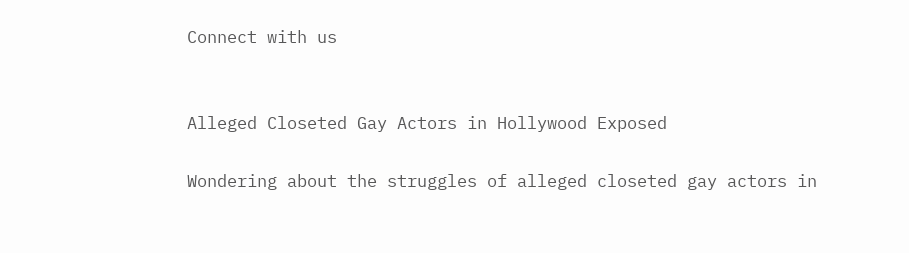Connect with us


Alleged Closeted Gay Actors in Hollywood Exposed

Wondering about the struggles of alleged closeted gay actors in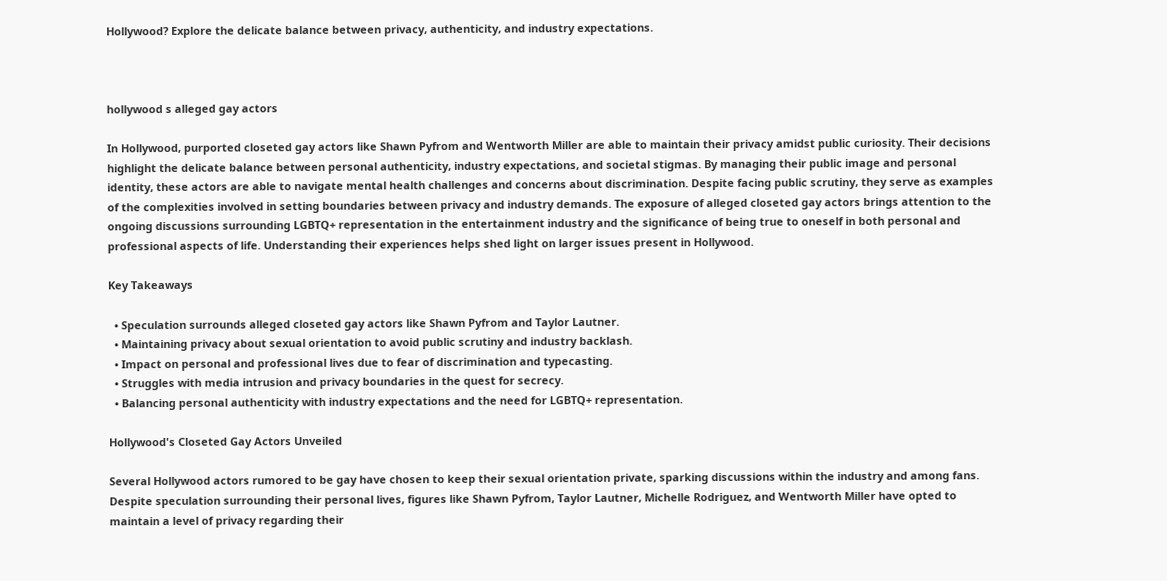Hollywood? Explore the delicate balance between privacy, authenticity, and industry expectations.



hollywood s alleged gay actors

In Hollywood, purported closeted gay actors like Shawn Pyfrom and Wentworth Miller are able to maintain their privacy amidst public curiosity. Their decisions highlight the delicate balance between personal authenticity, industry expectations, and societal stigmas. By managing their public image and personal identity, these actors are able to navigate mental health challenges and concerns about discrimination. Despite facing public scrutiny, they serve as examples of the complexities involved in setting boundaries between privacy and industry demands. The exposure of alleged closeted gay actors brings attention to the ongoing discussions surrounding LGBTQ+ representation in the entertainment industry and the significance of being true to oneself in both personal and professional aspects of life. Understanding their experiences helps shed light on larger issues present in Hollywood.

Key Takeaways

  • Speculation surrounds alleged closeted gay actors like Shawn Pyfrom and Taylor Lautner.
  • Maintaining privacy about sexual orientation to avoid public scrutiny and industry backlash.
  • Impact on personal and professional lives due to fear of discrimination and typecasting.
  • Struggles with media intrusion and privacy boundaries in the quest for secrecy.
  • Balancing personal authenticity with industry expectations and the need for LGBTQ+ representation.

Hollywood's Closeted Gay Actors Unveiled

Several Hollywood actors rumored to be gay have chosen to keep their sexual orientation private, sparking discussions within the industry and among fans. Despite speculation surrounding their personal lives, figures like Shawn Pyfrom, Taylor Lautner, Michelle Rodriguez, and Wentworth Miller have opted to maintain a level of privacy regarding their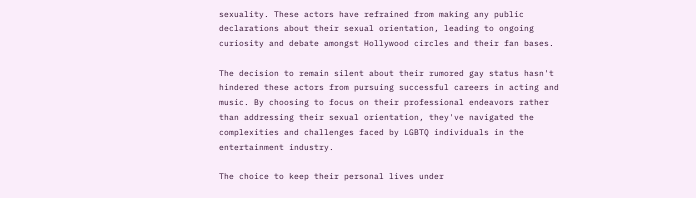sexuality. These actors have refrained from making any public declarations about their sexual orientation, leading to ongoing curiosity and debate amongst Hollywood circles and their fan bases.

The decision to remain silent about their rumored gay status hasn't hindered these actors from pursuing successful careers in acting and music. By choosing to focus on their professional endeavors rather than addressing their sexual orientation, they've navigated the complexities and challenges faced by LGBTQ individuals in the entertainment industry.

The choice to keep their personal lives under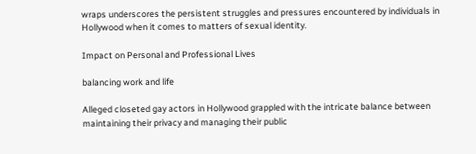wraps underscores the persistent struggles and pressures encountered by individuals in Hollywood when it comes to matters of sexual identity.

Impact on Personal and Professional Lives

balancing work and life

Alleged closeted gay actors in Hollywood grappled with the intricate balance between maintaining their privacy and managing their public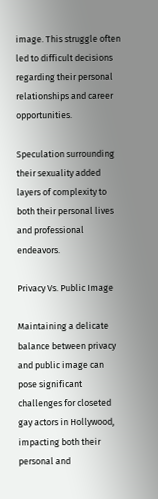image. This struggle often led to difficult decisions regarding their personal relationships and career opportunities.

Speculation surrounding their sexuality added layers of complexity to both their personal lives and professional endeavors.

Privacy Vs. Public Image

Maintaining a delicate balance between privacy and public image can pose significant challenges for closeted gay actors in Hollywood, impacting both their personal and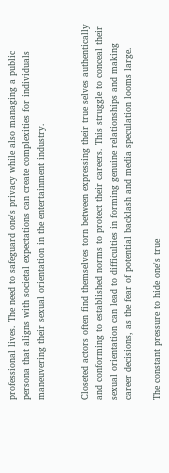professional lives. The need to safeguard one's privacy while also managing a public persona that aligns with societal expectations can create complexities for individuals maneuvering their sexual orientation in the entertainment industry.


Closeted actors often find themselves torn between expressing their true selves authentically and conforming to established norms to protect their careers. This struggle to conceal their sexual orientation can lead to difficulties in forming genuine relationships and making career decisions, as the fear of potential backlash and media speculation looms large.

The constant pressure to hide one's true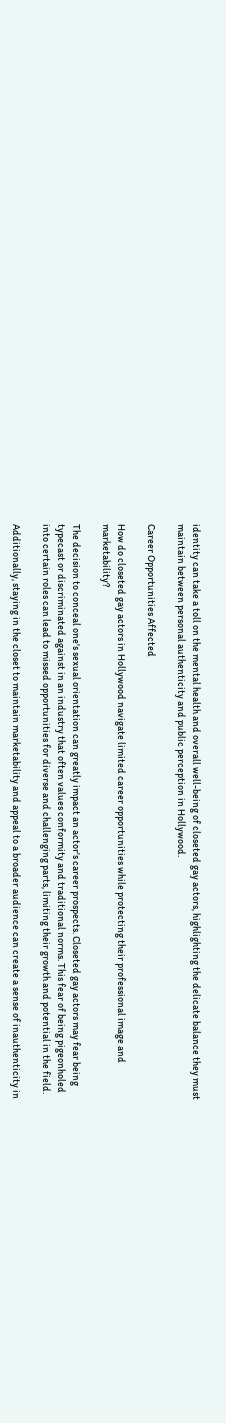identity can take a toll on the mental health and overall well-being of closeted gay actors, highlighting the delicate balance they must maintain between personal authenticity and public perception in Hollywood.

Career Opportunities Affected

How do closeted gay actors in Hollywood navigate limited career opportunities while protecting their professional image and marketability?

The decision to conceal one's sexual orientation can greatly impact an actor's career prospects. Closeted gay actors may fear being typecast or discriminated against in an industry that often values conformity and traditional norms. This fear of being pigeonholed into certain roles can lead to missed opportunities for diverse and challenging parts, limiting their growth and potential in the field.

Additionally, staying in the closet to maintain marketability and appeal to a broader audience can create a sense of inauthenticity in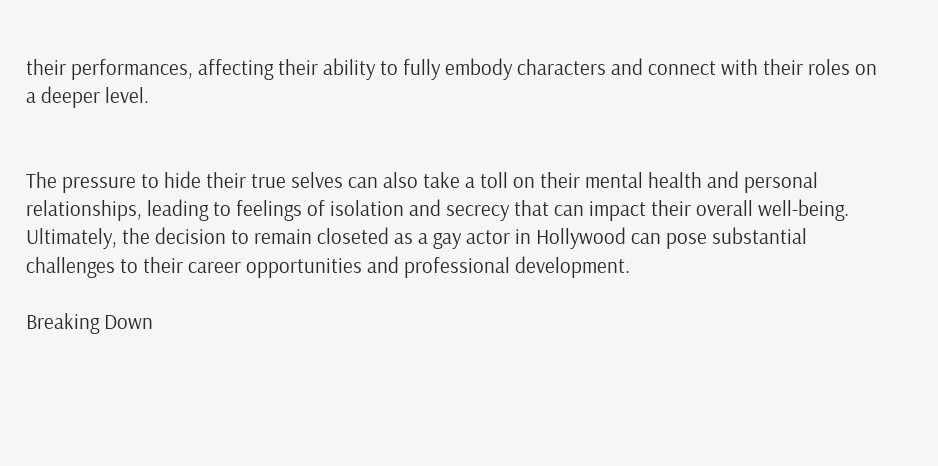their performances, affecting their ability to fully embody characters and connect with their roles on a deeper level.


The pressure to hide their true selves can also take a toll on their mental health and personal relationships, leading to feelings of isolation and secrecy that can impact their overall well-being. Ultimately, the decision to remain closeted as a gay actor in Hollywood can pose substantial challenges to their career opportunities and professional development.

Breaking Down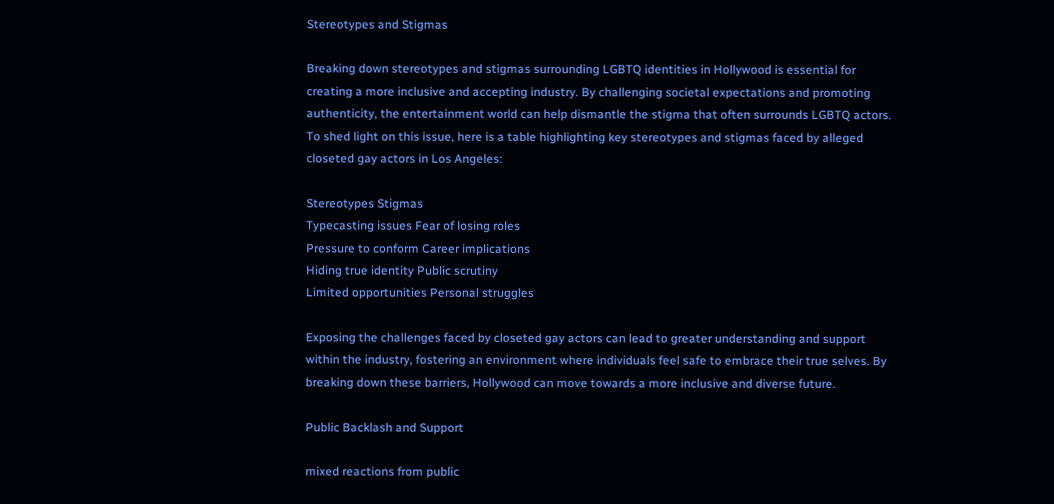Stereotypes and Stigmas

Breaking down stereotypes and stigmas surrounding LGBTQ identities in Hollywood is essential for creating a more inclusive and accepting industry. By challenging societal expectations and promoting authenticity, the entertainment world can help dismantle the stigma that often surrounds LGBTQ actors. To shed light on this issue, here is a table highlighting key stereotypes and stigmas faced by alleged closeted gay actors in Los Angeles:

Stereotypes Stigmas
Typecasting issues Fear of losing roles
Pressure to conform Career implications
Hiding true identity Public scrutiny
Limited opportunities Personal struggles

Exposing the challenges faced by closeted gay actors can lead to greater understanding and support within the industry, fostering an environment where individuals feel safe to embrace their true selves. By breaking down these barriers, Hollywood can move towards a more inclusive and diverse future.

Public Backlash and Support

mixed reactions from public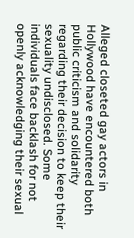Alleged closeted gay actors in Hollywood have encountered both public criticism and solidarity regarding their decision to keep their sexuality undisclosed. Some individuals face backlash for not openly acknowledging their sexual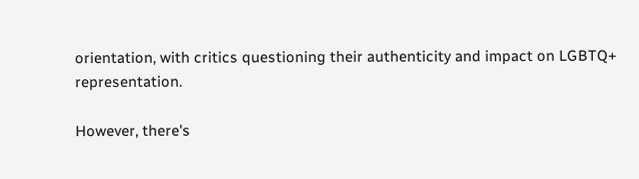orientation, with critics questioning their authenticity and impact on LGBTQ+ representation.

However, there's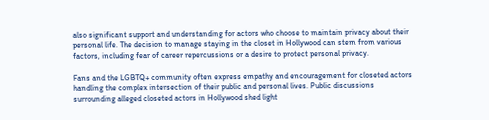also significant support and understanding for actors who choose to maintain privacy about their personal life. The decision to manage staying in the closet in Hollywood can stem from various factors, including fear of career repercussions or a desire to protect personal privacy.

Fans and the LGBTQ+ community often express empathy and encouragement for closeted actors handling the complex intersection of their public and personal lives. Public discussions surrounding alleged closeted actors in Hollywood shed light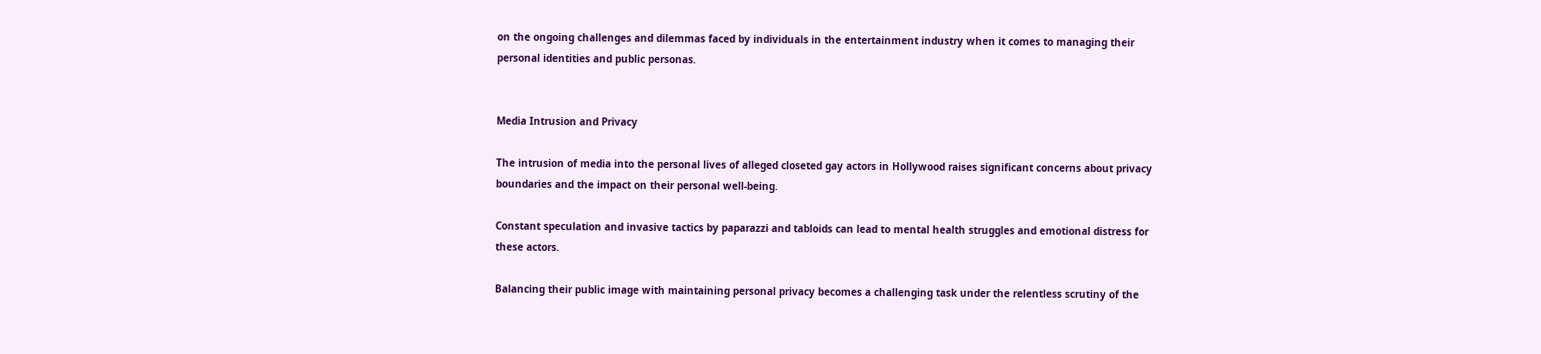on the ongoing challenges and dilemmas faced by individuals in the entertainment industry when it comes to managing their personal identities and public personas.


Media Intrusion and Privacy

The intrusion of media into the personal lives of alleged closeted gay actors in Hollywood raises significant concerns about privacy boundaries and the impact on their personal well-being.

Constant speculation and invasive tactics by paparazzi and tabloids can lead to mental health struggles and emotional distress for these actors.

Balancing their public image with maintaining personal privacy becomes a challenging task under the relentless scrutiny of the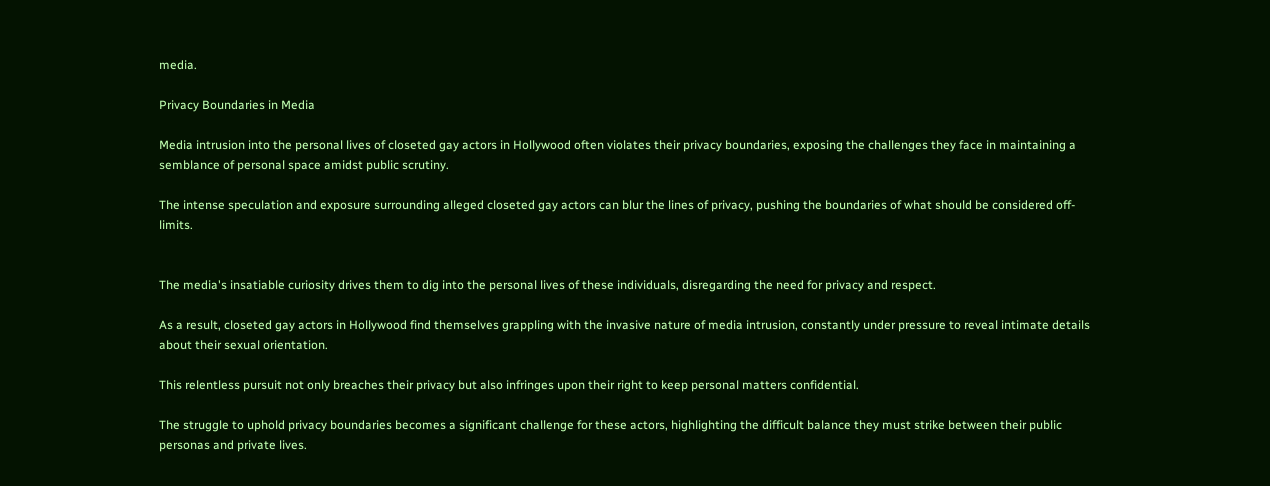media.

Privacy Boundaries in Media

Media intrusion into the personal lives of closeted gay actors in Hollywood often violates their privacy boundaries, exposing the challenges they face in maintaining a semblance of personal space amidst public scrutiny.

The intense speculation and exposure surrounding alleged closeted gay actors can blur the lines of privacy, pushing the boundaries of what should be considered off-limits.


The media's insatiable curiosity drives them to dig into the personal lives of these individuals, disregarding the need for privacy and respect.

As a result, closeted gay actors in Hollywood find themselves grappling with the invasive nature of media intrusion, constantly under pressure to reveal intimate details about their sexual orientation.

This relentless pursuit not only breaches their privacy but also infringes upon their right to keep personal matters confidential.

The struggle to uphold privacy boundaries becomes a significant challenge for these actors, highlighting the difficult balance they must strike between their public personas and private lives.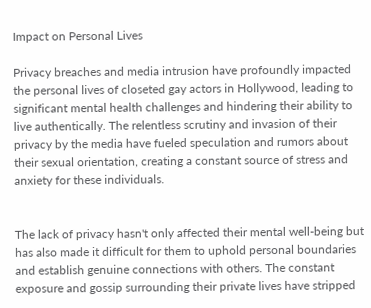Impact on Personal Lives

Privacy breaches and media intrusion have profoundly impacted the personal lives of closeted gay actors in Hollywood, leading to significant mental health challenges and hindering their ability to live authentically. The relentless scrutiny and invasion of their privacy by the media have fueled speculation and rumors about their sexual orientation, creating a constant source of stress and anxiety for these individuals.


The lack of privacy hasn't only affected their mental well-being but has also made it difficult for them to uphold personal boundaries and establish genuine connections with others. The constant exposure and gossip surrounding their private lives have stripped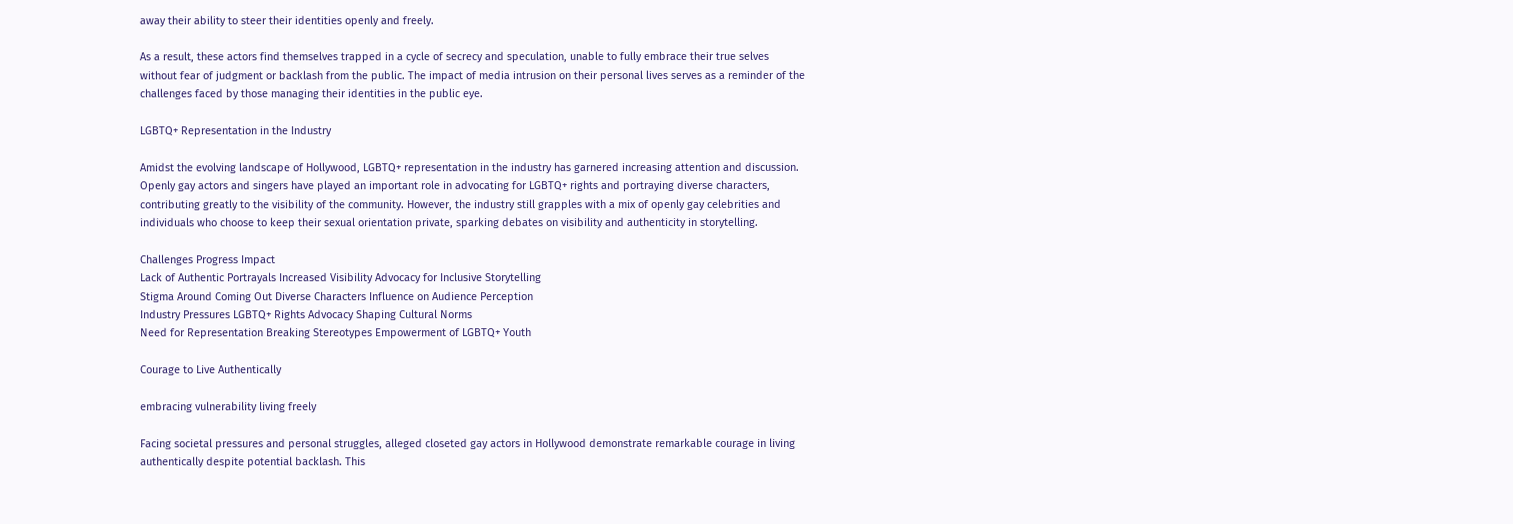away their ability to steer their identities openly and freely.

As a result, these actors find themselves trapped in a cycle of secrecy and speculation, unable to fully embrace their true selves without fear of judgment or backlash from the public. The impact of media intrusion on their personal lives serves as a reminder of the challenges faced by those managing their identities in the public eye.

LGBTQ+ Representation in the Industry

Amidst the evolving landscape of Hollywood, LGBTQ+ representation in the industry has garnered increasing attention and discussion. Openly gay actors and singers have played an important role in advocating for LGBTQ+ rights and portraying diverse characters, contributing greatly to the visibility of the community. However, the industry still grapples with a mix of openly gay celebrities and individuals who choose to keep their sexual orientation private, sparking debates on visibility and authenticity in storytelling.

Challenges Progress Impact
Lack of Authentic Portrayals Increased Visibility Advocacy for Inclusive Storytelling
Stigma Around Coming Out Diverse Characters Influence on Audience Perception
Industry Pressures LGBTQ+ Rights Advocacy Shaping Cultural Norms
Need for Representation Breaking Stereotypes Empowerment of LGBTQ+ Youth

Courage to Live Authentically

embracing vulnerability living freely

Facing societal pressures and personal struggles, alleged closeted gay actors in Hollywood demonstrate remarkable courage in living authentically despite potential backlash. This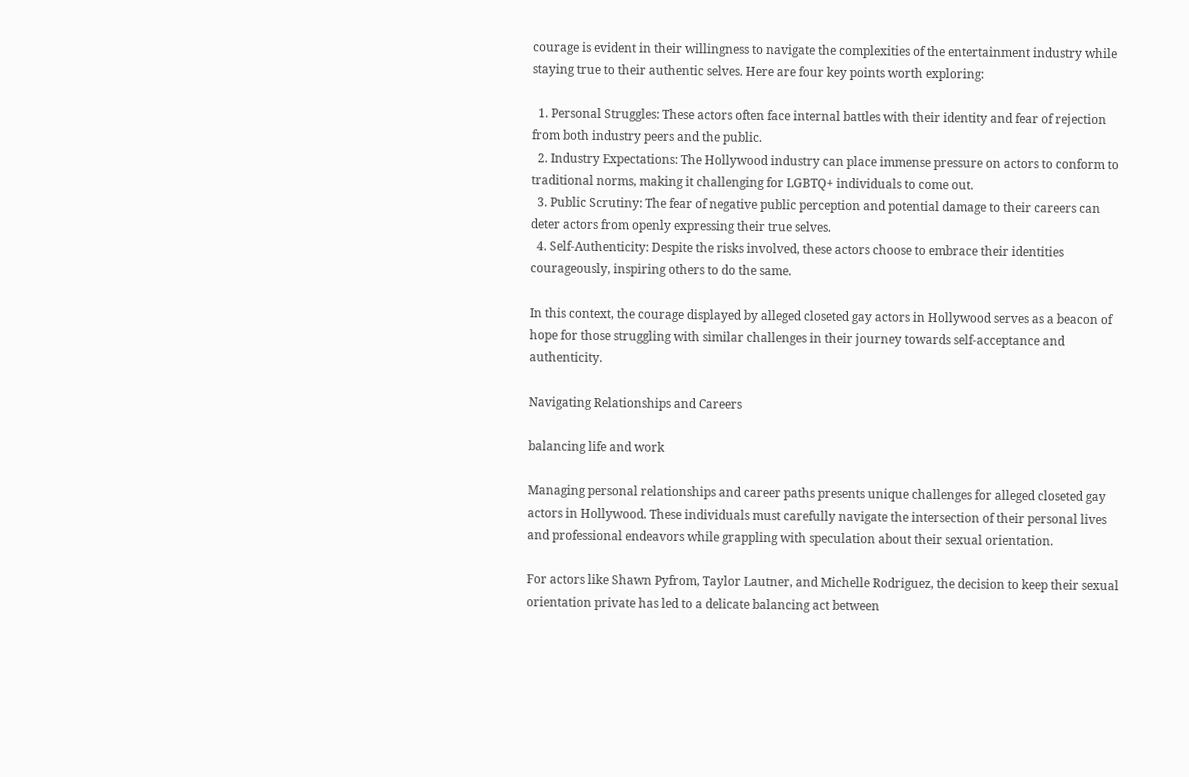courage is evident in their willingness to navigate the complexities of the entertainment industry while staying true to their authentic selves. Here are four key points worth exploring:

  1. Personal Struggles: These actors often face internal battles with their identity and fear of rejection from both industry peers and the public.
  2. Industry Expectations: The Hollywood industry can place immense pressure on actors to conform to traditional norms, making it challenging for LGBTQ+ individuals to come out.
  3. Public Scrutiny: The fear of negative public perception and potential damage to their careers can deter actors from openly expressing their true selves.
  4. Self-Authenticity: Despite the risks involved, these actors choose to embrace their identities courageously, inspiring others to do the same.

In this context, the courage displayed by alleged closeted gay actors in Hollywood serves as a beacon of hope for those struggling with similar challenges in their journey towards self-acceptance and authenticity.

Navigating Relationships and Careers

balancing life and work

Managing personal relationships and career paths presents unique challenges for alleged closeted gay actors in Hollywood. These individuals must carefully navigate the intersection of their personal lives and professional endeavors while grappling with speculation about their sexual orientation.

For actors like Shawn Pyfrom, Taylor Lautner, and Michelle Rodriguez, the decision to keep their sexual orientation private has led to a delicate balancing act between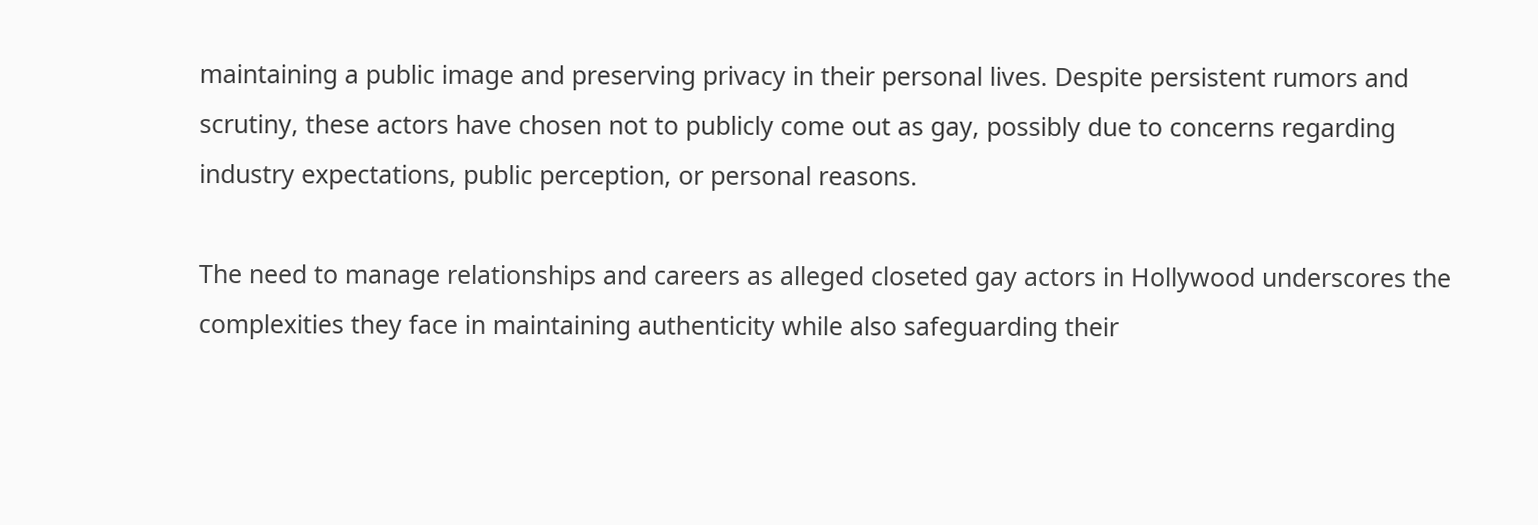maintaining a public image and preserving privacy in their personal lives. Despite persistent rumors and scrutiny, these actors have chosen not to publicly come out as gay, possibly due to concerns regarding industry expectations, public perception, or personal reasons.

The need to manage relationships and careers as alleged closeted gay actors in Hollywood underscores the complexities they face in maintaining authenticity while also safeguarding their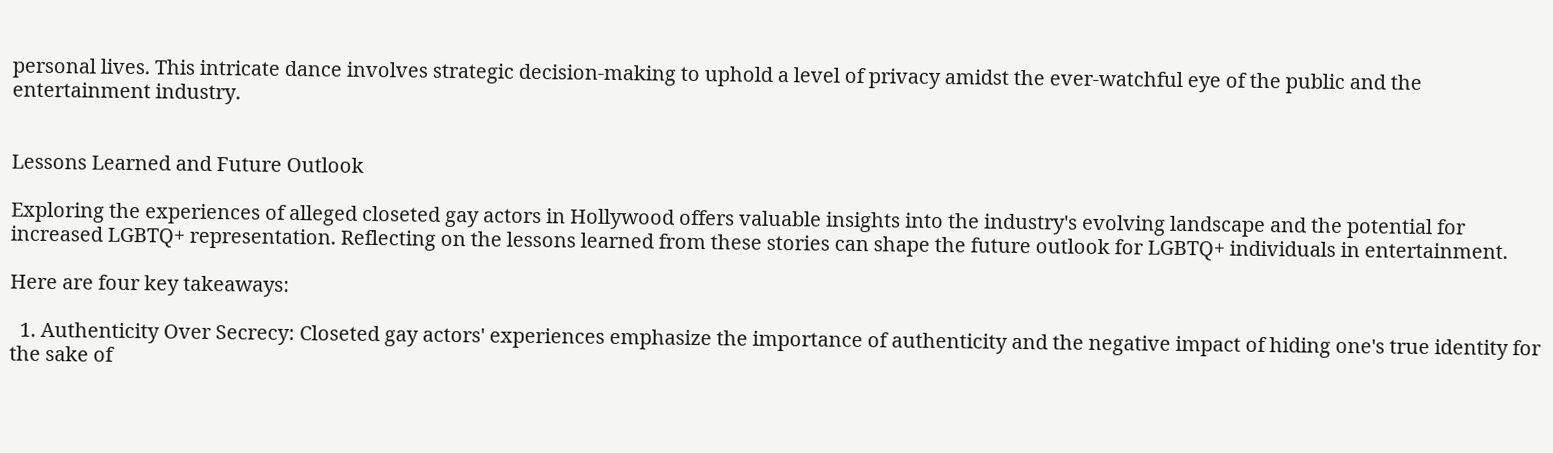personal lives. This intricate dance involves strategic decision-making to uphold a level of privacy amidst the ever-watchful eye of the public and the entertainment industry.


Lessons Learned and Future Outlook

Exploring the experiences of alleged closeted gay actors in Hollywood offers valuable insights into the industry's evolving landscape and the potential for increased LGBTQ+ representation. Reflecting on the lessons learned from these stories can shape the future outlook for LGBTQ+ individuals in entertainment.

Here are four key takeaways:

  1. Authenticity Over Secrecy: Closeted gay actors' experiences emphasize the importance of authenticity and the negative impact of hiding one's true identity for the sake of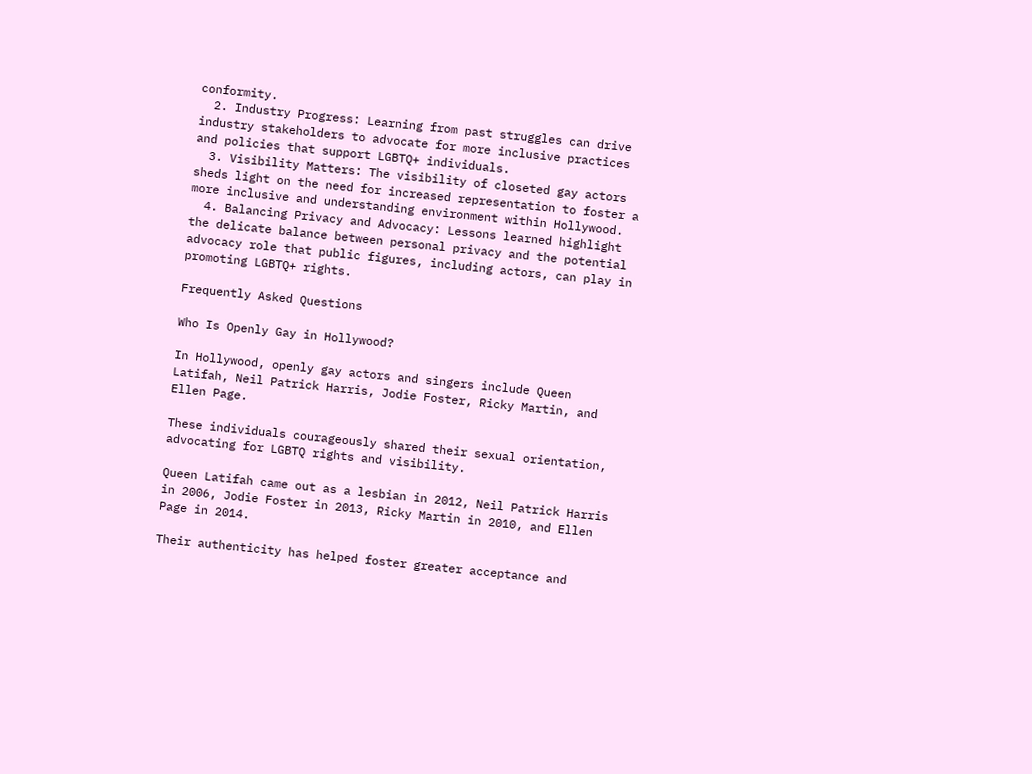conformity.
  2. Industry Progress: Learning from past struggles can drive industry stakeholders to advocate for more inclusive practices and policies that support LGBTQ+ individuals.
  3. Visibility Matters: The visibility of closeted gay actors sheds light on the need for increased representation to foster a more inclusive and understanding environment within Hollywood.
  4. Balancing Privacy and Advocacy: Lessons learned highlight the delicate balance between personal privacy and the potential advocacy role that public figures, including actors, can play in promoting LGBTQ+ rights.

Frequently Asked Questions

Who Is Openly Gay in Hollywood?

In Hollywood, openly gay actors and singers include Queen Latifah, Neil Patrick Harris, Jodie Foster, Ricky Martin, and Ellen Page.

These individuals courageously shared their sexual orientation, advocating for LGBTQ rights and visibility.

Queen Latifah came out as a lesbian in 2012, Neil Patrick Harris in 2006, Jodie Foster in 2013, Ricky Martin in 2010, and Ellen Page in 2014.

Their authenticity has helped foster greater acceptance and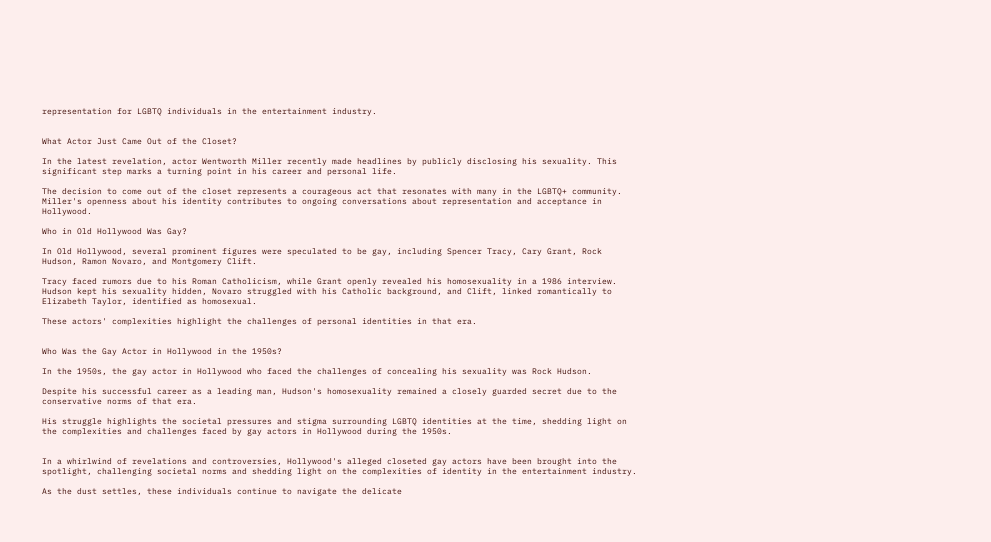representation for LGBTQ individuals in the entertainment industry.


What Actor Just Came Out of the Closet?

In the latest revelation, actor Wentworth Miller recently made headlines by publicly disclosing his sexuality. This significant step marks a turning point in his career and personal life.

The decision to come out of the closet represents a courageous act that resonates with many in the LGBTQ+ community. Miller's openness about his identity contributes to ongoing conversations about representation and acceptance in Hollywood.

Who in Old Hollywood Was Gay?

In Old Hollywood, several prominent figures were speculated to be gay, including Spencer Tracy, Cary Grant, Rock Hudson, Ramon Novaro, and Montgomery Clift.

Tracy faced rumors due to his Roman Catholicism, while Grant openly revealed his homosexuality in a 1986 interview. Hudson kept his sexuality hidden, Novaro struggled with his Catholic background, and Clift, linked romantically to Elizabeth Taylor, identified as homosexual.

These actors' complexities highlight the challenges of personal identities in that era.


Who Was the Gay Actor in Hollywood in the 1950s?

In the 1950s, the gay actor in Hollywood who faced the challenges of concealing his sexuality was Rock Hudson.

Despite his successful career as a leading man, Hudson's homosexuality remained a closely guarded secret due to the conservative norms of that era.

His struggle highlights the societal pressures and stigma surrounding LGBTQ identities at the time, shedding light on the complexities and challenges faced by gay actors in Hollywood during the 1950s.


In a whirlwind of revelations and controversies, Hollywood's alleged closeted gay actors have been brought into the spotlight, challenging societal norms and shedding light on the complexities of identity in the entertainment industry.

As the dust settles, these individuals continue to navigate the delicate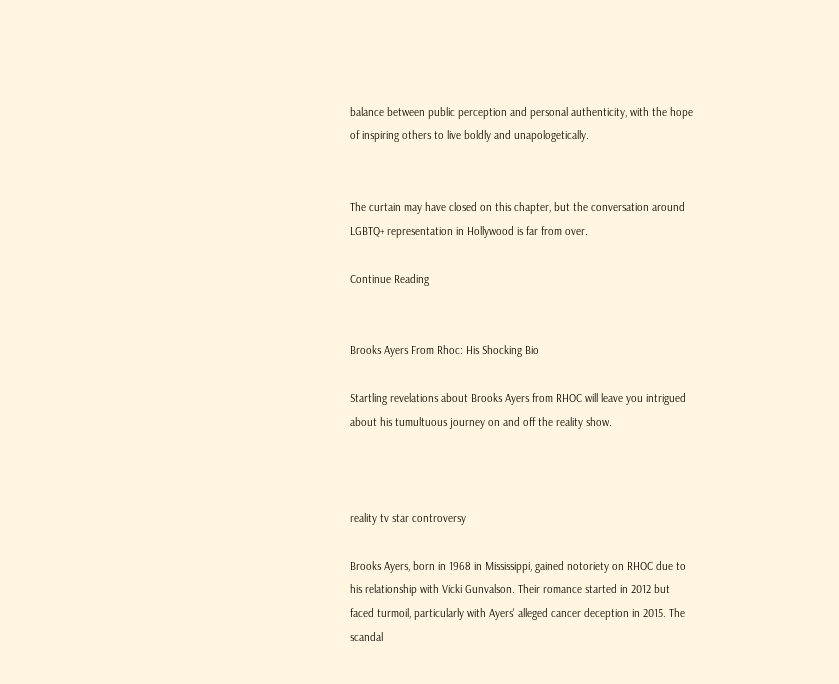balance between public perception and personal authenticity, with the hope of inspiring others to live boldly and unapologetically.


The curtain may have closed on this chapter, but the conversation around LGBTQ+ representation in Hollywood is far from over.

Continue Reading


Brooks Ayers From Rhoc: His Shocking Bio

Startling revelations about Brooks Ayers from RHOC will leave you intrigued about his tumultuous journey on and off the reality show.



reality tv star controversy

Brooks Ayers, born in 1968 in Mississippi, gained notoriety on RHOC due to his relationship with Vicki Gunvalson. Their romance started in 2012 but faced turmoil, particularly with Ayers' alleged cancer deception in 2015. The scandal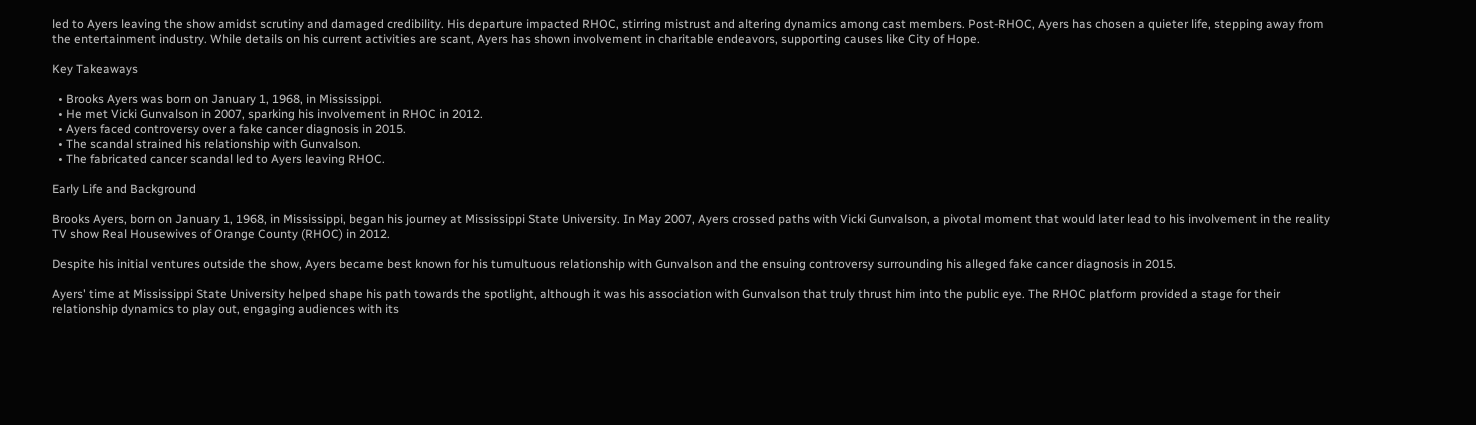led to Ayers leaving the show amidst scrutiny and damaged credibility. His departure impacted RHOC, stirring mistrust and altering dynamics among cast members. Post-RHOC, Ayers has chosen a quieter life, stepping away from the entertainment industry. While details on his current activities are scant, Ayers has shown involvement in charitable endeavors, supporting causes like City of Hope.

Key Takeaways

  • Brooks Ayers was born on January 1, 1968, in Mississippi.
  • He met Vicki Gunvalson in 2007, sparking his involvement in RHOC in 2012.
  • Ayers faced controversy over a fake cancer diagnosis in 2015.
  • The scandal strained his relationship with Gunvalson.
  • The fabricated cancer scandal led to Ayers leaving RHOC.

Early Life and Background

Brooks Ayers, born on January 1, 1968, in Mississippi, began his journey at Mississippi State University. In May 2007, Ayers crossed paths with Vicki Gunvalson, a pivotal moment that would later lead to his involvement in the reality TV show Real Housewives of Orange County (RHOC) in 2012.

Despite his initial ventures outside the show, Ayers became best known for his tumultuous relationship with Gunvalson and the ensuing controversy surrounding his alleged fake cancer diagnosis in 2015.

Ayers' time at Mississippi State University helped shape his path towards the spotlight, although it was his association with Gunvalson that truly thrust him into the public eye. The RHOC platform provided a stage for their relationship dynamics to play out, engaging audiences with its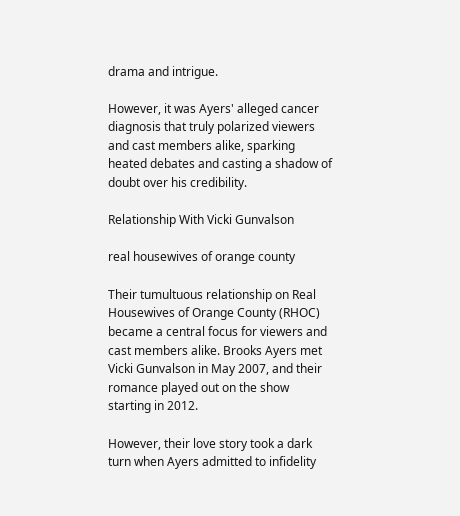drama and intrigue.

However, it was Ayers' alleged cancer diagnosis that truly polarized viewers and cast members alike, sparking heated debates and casting a shadow of doubt over his credibility.

Relationship With Vicki Gunvalson

real housewives of orange county

Their tumultuous relationship on Real Housewives of Orange County (RHOC) became a central focus for viewers and cast members alike. Brooks Ayers met Vicki Gunvalson in May 2007, and their romance played out on the show starting in 2012.

However, their love story took a dark turn when Ayers admitted to infidelity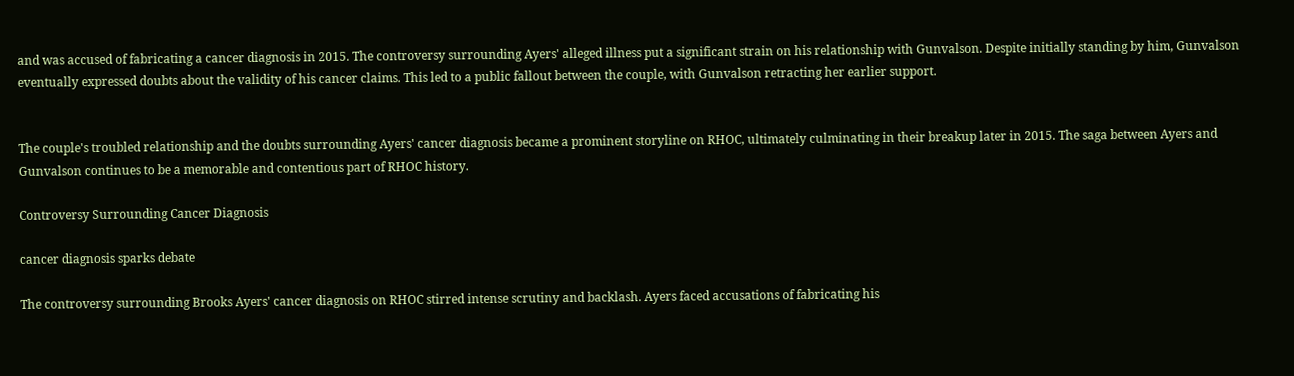and was accused of fabricating a cancer diagnosis in 2015. The controversy surrounding Ayers' alleged illness put a significant strain on his relationship with Gunvalson. Despite initially standing by him, Gunvalson eventually expressed doubts about the validity of his cancer claims. This led to a public fallout between the couple, with Gunvalson retracting her earlier support.


The couple's troubled relationship and the doubts surrounding Ayers' cancer diagnosis became a prominent storyline on RHOC, ultimately culminating in their breakup later in 2015. The saga between Ayers and Gunvalson continues to be a memorable and contentious part of RHOC history.

Controversy Surrounding Cancer Diagnosis

cancer diagnosis sparks debate

The controversy surrounding Brooks Ayers' cancer diagnosis on RHOC stirred intense scrutiny and backlash. Ayers faced accusations of fabricating his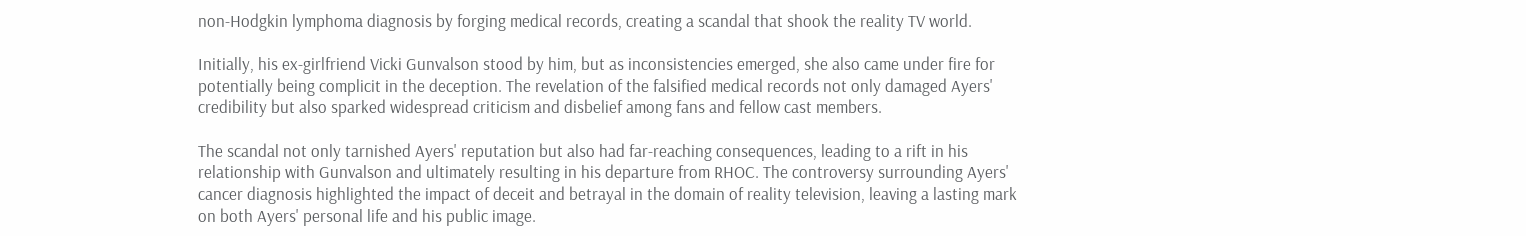non-Hodgkin lymphoma diagnosis by forging medical records, creating a scandal that shook the reality TV world.

Initially, his ex-girlfriend Vicki Gunvalson stood by him, but as inconsistencies emerged, she also came under fire for potentially being complicit in the deception. The revelation of the falsified medical records not only damaged Ayers' credibility but also sparked widespread criticism and disbelief among fans and fellow cast members.

The scandal not only tarnished Ayers' reputation but also had far-reaching consequences, leading to a rift in his relationship with Gunvalson and ultimately resulting in his departure from RHOC. The controversy surrounding Ayers' cancer diagnosis highlighted the impact of deceit and betrayal in the domain of reality television, leaving a lasting mark on both Ayers' personal life and his public image.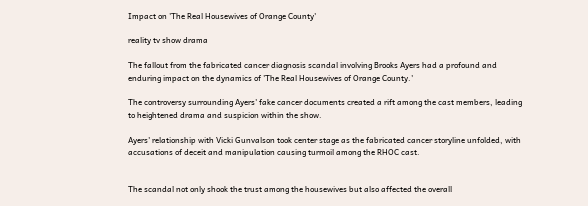Impact on 'The Real Housewives of Orange County'

reality tv show drama

The fallout from the fabricated cancer diagnosis scandal involving Brooks Ayers had a profound and enduring impact on the dynamics of 'The Real Housewives of Orange County.'

The controversy surrounding Ayers' fake cancer documents created a rift among the cast members, leading to heightened drama and suspicion within the show.

Ayers' relationship with Vicki Gunvalson took center stage as the fabricated cancer storyline unfolded, with accusations of deceit and manipulation causing turmoil among the RHOC cast.


The scandal not only shook the trust among the housewives but also affected the overall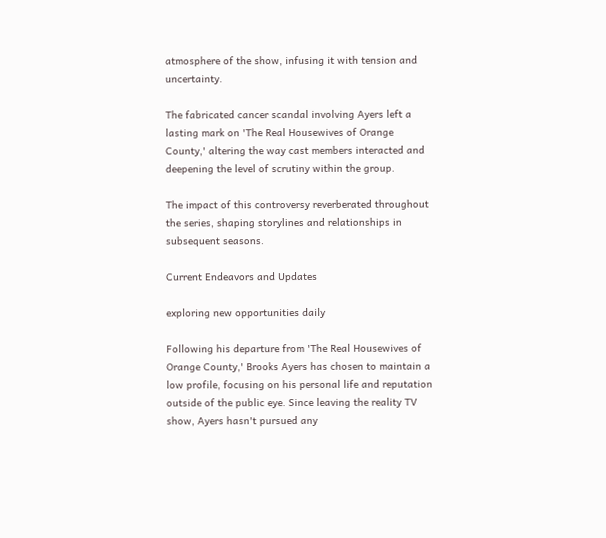atmosphere of the show, infusing it with tension and uncertainty.

The fabricated cancer scandal involving Ayers left a lasting mark on 'The Real Housewives of Orange County,' altering the way cast members interacted and deepening the level of scrutiny within the group.

The impact of this controversy reverberated throughout the series, shaping storylines and relationships in subsequent seasons.

Current Endeavors and Updates

exploring new opportunities daily

Following his departure from 'The Real Housewives of Orange County,' Brooks Ayers has chosen to maintain a low profile, focusing on his personal life and reputation outside of the public eye. Since leaving the reality TV show, Ayers hasn't pursued any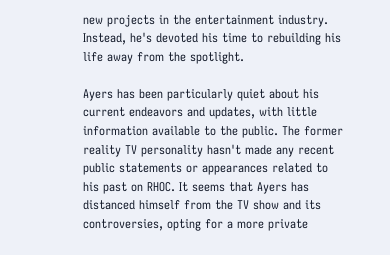new projects in the entertainment industry. Instead, he's devoted his time to rebuilding his life away from the spotlight.

Ayers has been particularly quiet about his current endeavors and updates, with little information available to the public. The former reality TV personality hasn't made any recent public statements or appearances related to his past on RHOC. It seems that Ayers has distanced himself from the TV show and its controversies, opting for a more private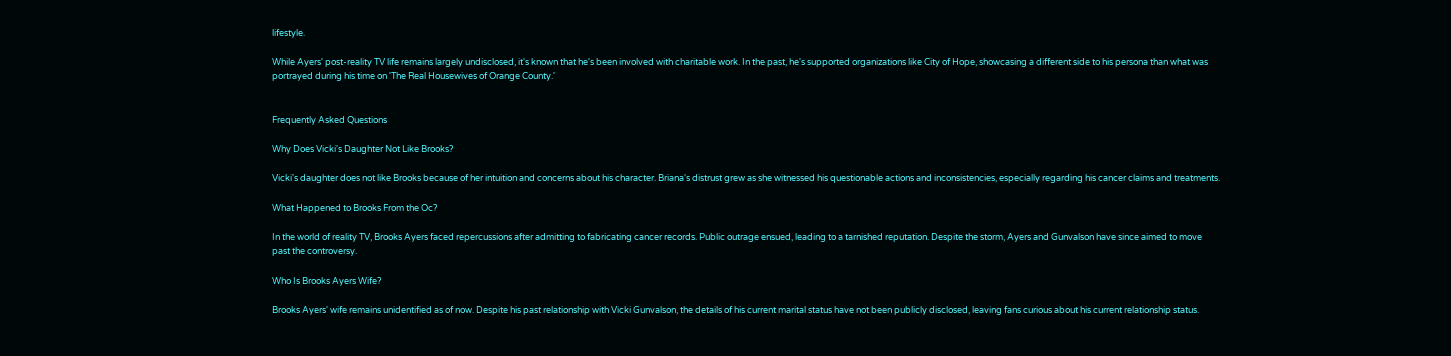lifestyle.

While Ayers' post-reality TV life remains largely undisclosed, it's known that he's been involved with charitable work. In the past, he's supported organizations like City of Hope, showcasing a different side to his persona than what was portrayed during his time on 'The Real Housewives of Orange County.'


Frequently Asked Questions

Why Does Vicki's Daughter Not Like Brooks?

Vicki's daughter does not like Brooks because of her intuition and concerns about his character. Briana's distrust grew as she witnessed his questionable actions and inconsistencies, especially regarding his cancer claims and treatments.

What Happened to Brooks From the Oc?

In the world of reality TV, Brooks Ayers faced repercussions after admitting to fabricating cancer records. Public outrage ensued, leading to a tarnished reputation. Despite the storm, Ayers and Gunvalson have since aimed to move past the controversy.

Who Is Brooks Ayers Wife?

Brooks Ayers' wife remains unidentified as of now. Despite his past relationship with Vicki Gunvalson, the details of his current marital status have not been publicly disclosed, leaving fans curious about his current relationship status.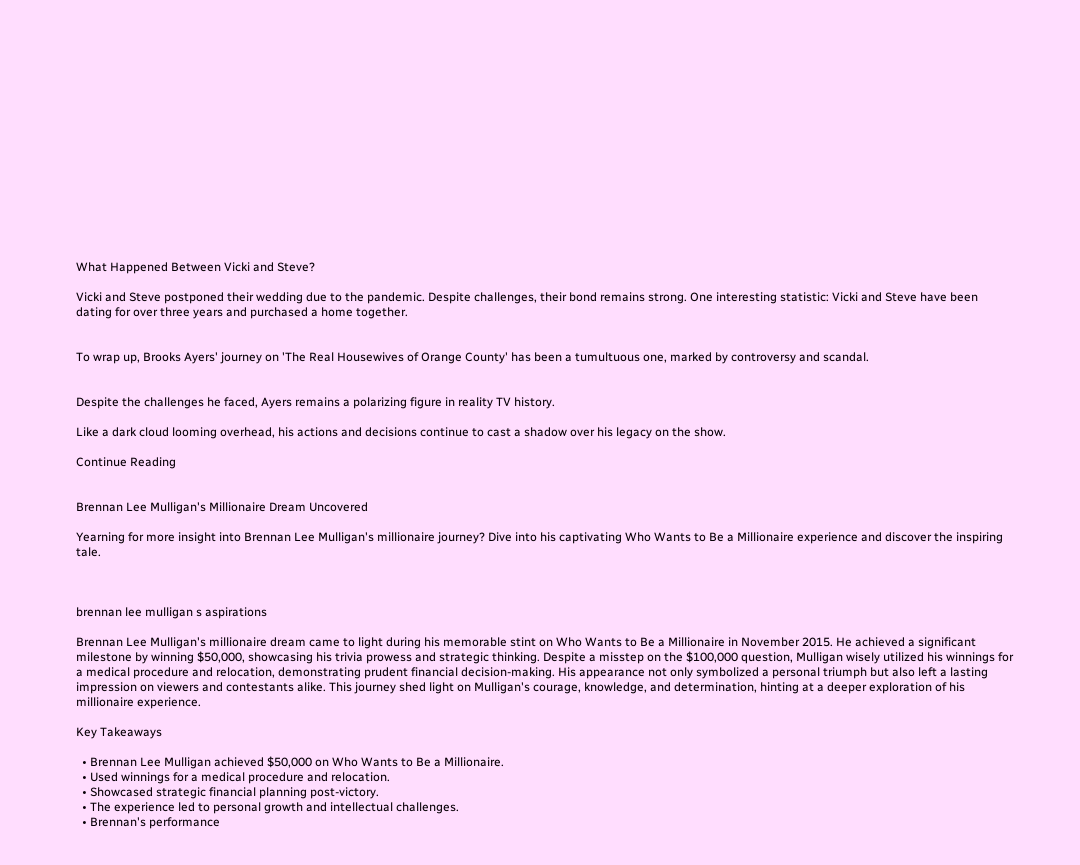What Happened Between Vicki and Steve?

Vicki and Steve postponed their wedding due to the pandemic. Despite challenges, their bond remains strong. One interesting statistic: Vicki and Steve have been dating for over three years and purchased a home together.


To wrap up, Brooks Ayers' journey on 'The Real Housewives of Orange County' has been a tumultuous one, marked by controversy and scandal.


Despite the challenges he faced, Ayers remains a polarizing figure in reality TV history.

Like a dark cloud looming overhead, his actions and decisions continue to cast a shadow over his legacy on the show.

Continue Reading


Brennan Lee Mulligan's Millionaire Dream Uncovered

Yearning for more insight into Brennan Lee Mulligan's millionaire journey? Dive into his captivating Who Wants to Be a Millionaire experience and discover the inspiring tale.



brennan lee mulligan s aspirations

Brennan Lee Mulligan's millionaire dream came to light during his memorable stint on Who Wants to Be a Millionaire in November 2015. He achieved a significant milestone by winning $50,000, showcasing his trivia prowess and strategic thinking. Despite a misstep on the $100,000 question, Mulligan wisely utilized his winnings for a medical procedure and relocation, demonstrating prudent financial decision-making. His appearance not only symbolized a personal triumph but also left a lasting impression on viewers and contestants alike. This journey shed light on Mulligan's courage, knowledge, and determination, hinting at a deeper exploration of his millionaire experience.

Key Takeaways

  • Brennan Lee Mulligan achieved $50,000 on Who Wants to Be a Millionaire.
  • Used winnings for a medical procedure and relocation.
  • Showcased strategic financial planning post-victory.
  • The experience led to personal growth and intellectual challenges.
  • Brennan's performance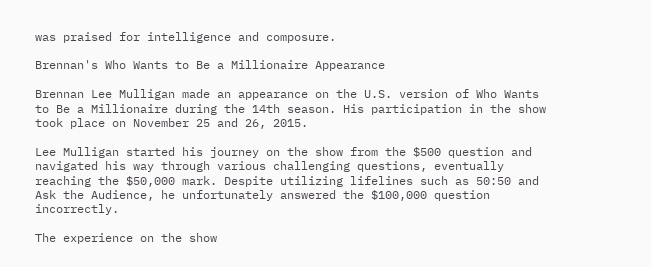was praised for intelligence and composure.

Brennan's Who Wants to Be a Millionaire Appearance

Brennan Lee Mulligan made an appearance on the U.S. version of Who Wants to Be a Millionaire during the 14th season. His participation in the show took place on November 25 and 26, 2015.

Lee Mulligan started his journey on the show from the $500 question and navigated his way through various challenging questions, eventually reaching the $50,000 mark. Despite utilizing lifelines such as 50:50 and Ask the Audience, he unfortunately answered the $100,000 question incorrectly.

The experience on the show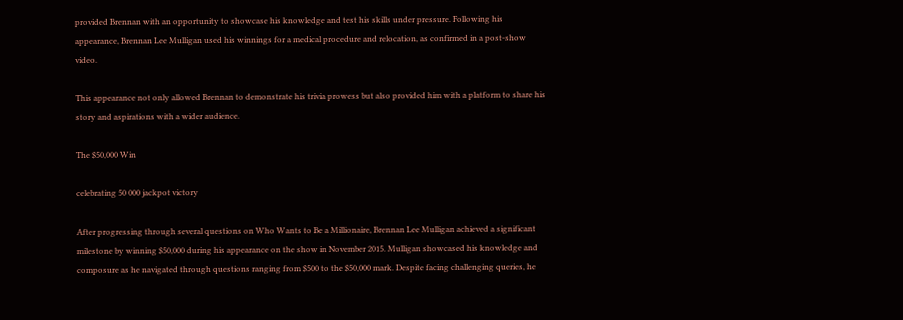provided Brennan with an opportunity to showcase his knowledge and test his skills under pressure. Following his appearance, Brennan Lee Mulligan used his winnings for a medical procedure and relocation, as confirmed in a post-show video.

This appearance not only allowed Brennan to demonstrate his trivia prowess but also provided him with a platform to share his story and aspirations with a wider audience.

The $50,000 Win

celebrating 50 000 jackpot victory

After progressing through several questions on Who Wants to Be a Millionaire, Brennan Lee Mulligan achieved a significant milestone by winning $50,000 during his appearance on the show in November 2015. Mulligan showcased his knowledge and composure as he navigated through questions ranging from $500 to the $50,000 mark. Despite facing challenging queries, he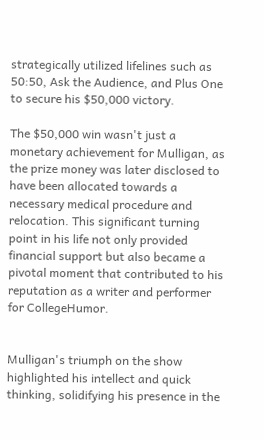strategically utilized lifelines such as 50:50, Ask the Audience, and Plus One to secure his $50,000 victory.

The $50,000 win wasn't just a monetary achievement for Mulligan, as the prize money was later disclosed to have been allocated towards a necessary medical procedure and relocation. This significant turning point in his life not only provided financial support but also became a pivotal moment that contributed to his reputation as a writer and performer for CollegeHumor.


Mulligan's triumph on the show highlighted his intellect and quick thinking, solidifying his presence in the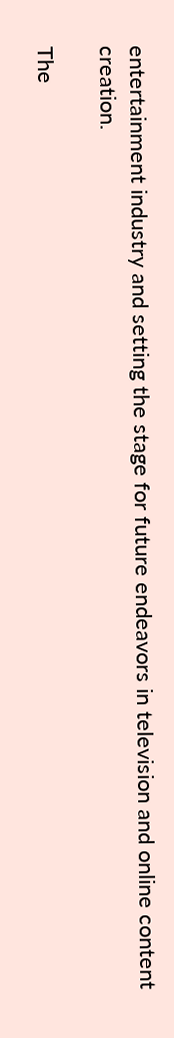entertainment industry and setting the stage for future endeavors in television and online content creation.

The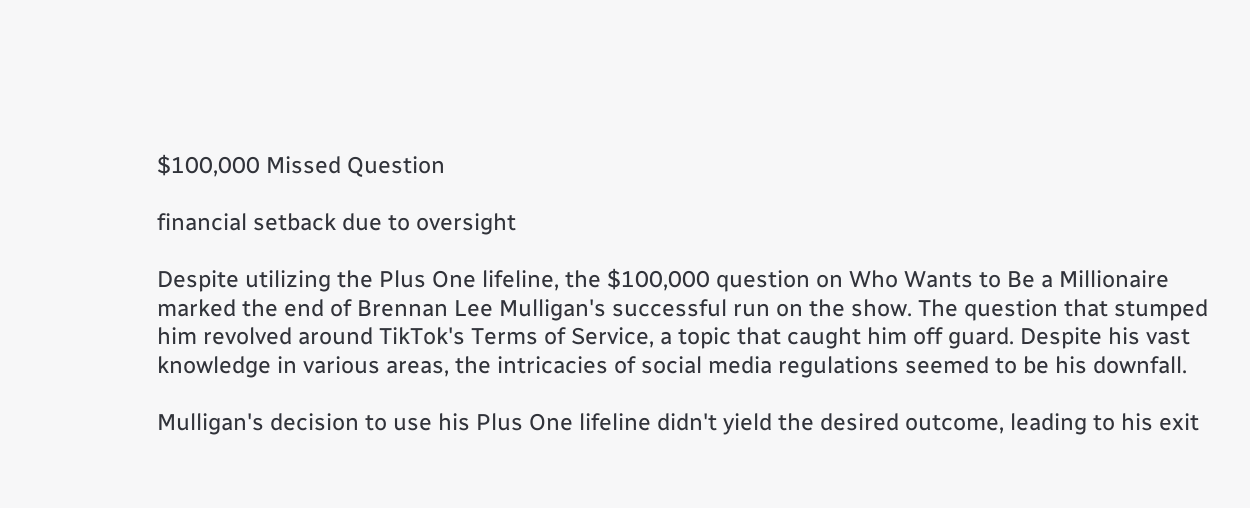$100,000 Missed Question

financial setback due to oversight

Despite utilizing the Plus One lifeline, the $100,000 question on Who Wants to Be a Millionaire marked the end of Brennan Lee Mulligan's successful run on the show. The question that stumped him revolved around TikTok's Terms of Service, a topic that caught him off guard. Despite his vast knowledge in various areas, the intricacies of social media regulations seemed to be his downfall.

Mulligan's decision to use his Plus One lifeline didn't yield the desired outcome, leading to his exit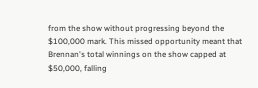from the show without progressing beyond the $100,000 mark. This missed opportunity meant that Brennan's total winnings on the show capped at $50,000, falling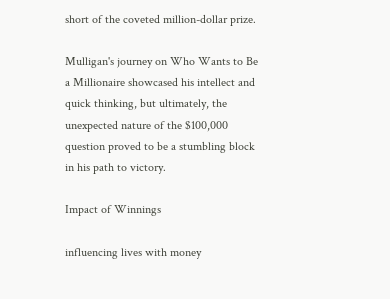short of the coveted million-dollar prize.

Mulligan's journey on Who Wants to Be a Millionaire showcased his intellect and quick thinking, but ultimately, the unexpected nature of the $100,000 question proved to be a stumbling block in his path to victory.

Impact of Winnings

influencing lives with money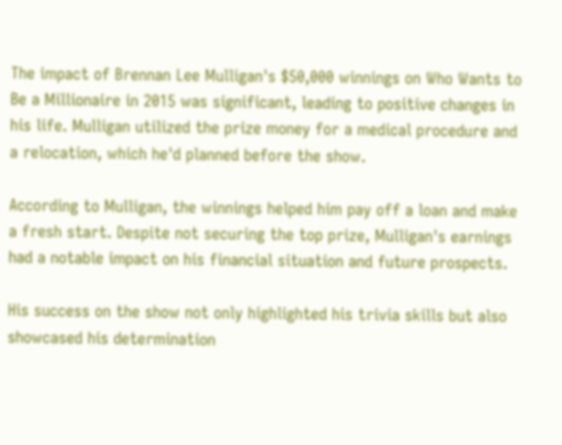The impact of Brennan Lee Mulligan's $50,000 winnings on Who Wants to Be a Millionaire in 2015 was significant, leading to positive changes in his life. Mulligan utilized the prize money for a medical procedure and a relocation, which he'd planned before the show.

According to Mulligan, the winnings helped him pay off a loan and make a fresh start. Despite not securing the top prize, Mulligan's earnings had a notable impact on his financial situation and future prospects.

His success on the show not only highlighted his trivia skills but also showcased his determination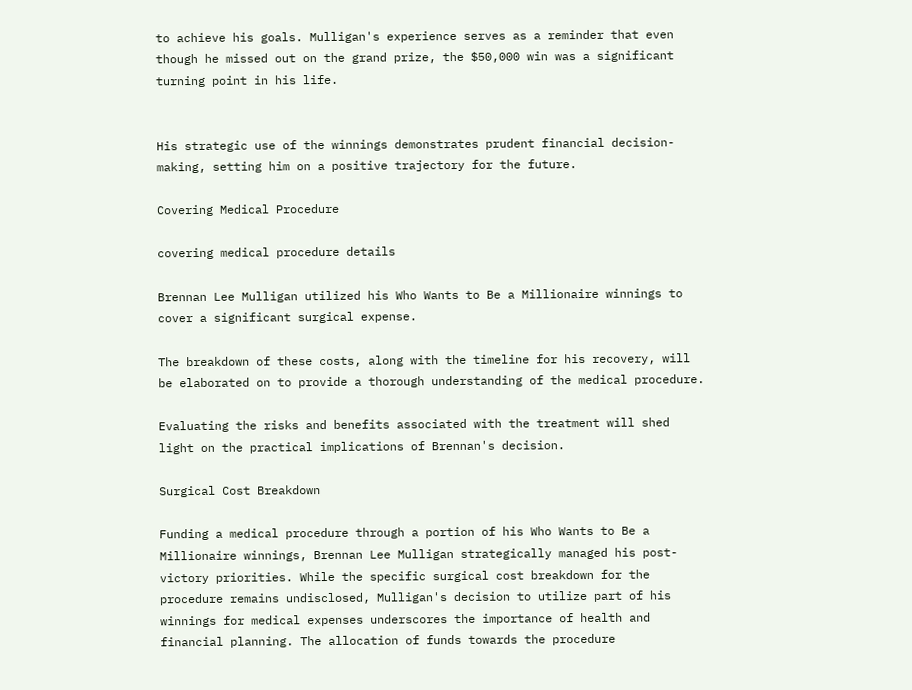to achieve his goals. Mulligan's experience serves as a reminder that even though he missed out on the grand prize, the $50,000 win was a significant turning point in his life.


His strategic use of the winnings demonstrates prudent financial decision-making, setting him on a positive trajectory for the future.

Covering Medical Procedure

covering medical procedure details

Brennan Lee Mulligan utilized his Who Wants to Be a Millionaire winnings to cover a significant surgical expense.

The breakdown of these costs, along with the timeline for his recovery, will be elaborated on to provide a thorough understanding of the medical procedure.

Evaluating the risks and benefits associated with the treatment will shed light on the practical implications of Brennan's decision.

Surgical Cost Breakdown

Funding a medical procedure through a portion of his Who Wants to Be a Millionaire winnings, Brennan Lee Mulligan strategically managed his post-victory priorities. While the specific surgical cost breakdown for the procedure remains undisclosed, Mulligan's decision to utilize part of his winnings for medical expenses underscores the importance of health and financial planning. The allocation of funds towards the procedure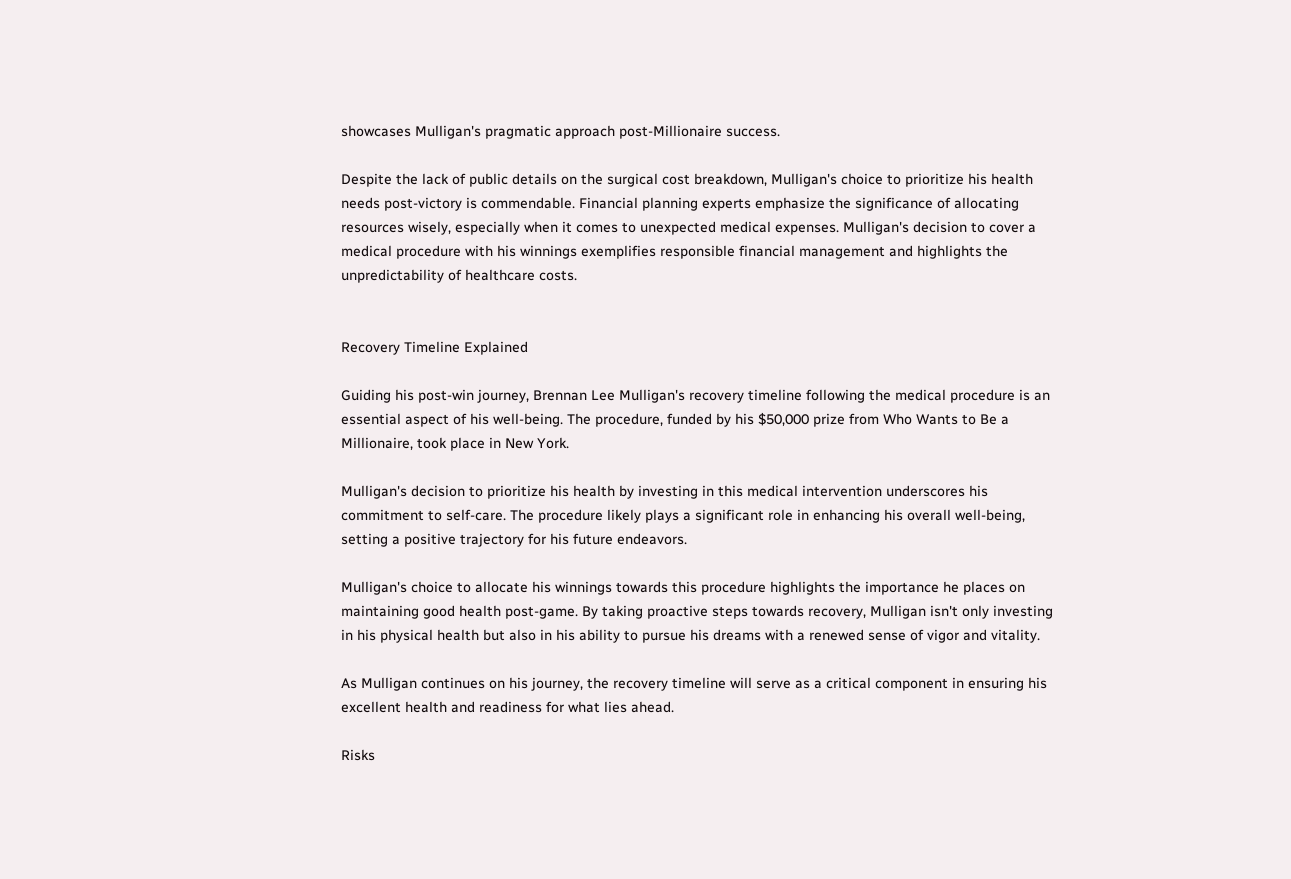showcases Mulligan's pragmatic approach post-Millionaire success.

Despite the lack of public details on the surgical cost breakdown, Mulligan's choice to prioritize his health needs post-victory is commendable. Financial planning experts emphasize the significance of allocating resources wisely, especially when it comes to unexpected medical expenses. Mulligan's decision to cover a medical procedure with his winnings exemplifies responsible financial management and highlights the unpredictability of healthcare costs.


Recovery Timeline Explained

Guiding his post-win journey, Brennan Lee Mulligan's recovery timeline following the medical procedure is an essential aspect of his well-being. The procedure, funded by his $50,000 prize from Who Wants to Be a Millionaire, took place in New York.

Mulligan's decision to prioritize his health by investing in this medical intervention underscores his commitment to self-care. The procedure likely plays a significant role in enhancing his overall well-being, setting a positive trajectory for his future endeavors.

Mulligan's choice to allocate his winnings towards this procedure highlights the importance he places on maintaining good health post-game. By taking proactive steps towards recovery, Mulligan isn't only investing in his physical health but also in his ability to pursue his dreams with a renewed sense of vigor and vitality.

As Mulligan continues on his journey, the recovery timeline will serve as a critical component in ensuring his excellent health and readiness for what lies ahead.

Risks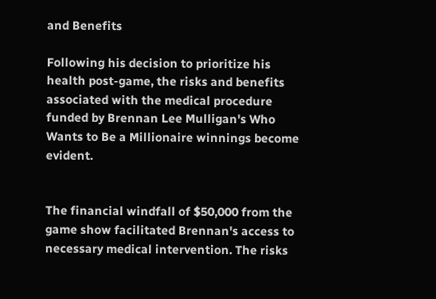and Benefits

Following his decision to prioritize his health post-game, the risks and benefits associated with the medical procedure funded by Brennan Lee Mulligan's Who Wants to Be a Millionaire winnings become evident.


The financial windfall of $50,000 from the game show facilitated Brennan's access to necessary medical intervention. The risks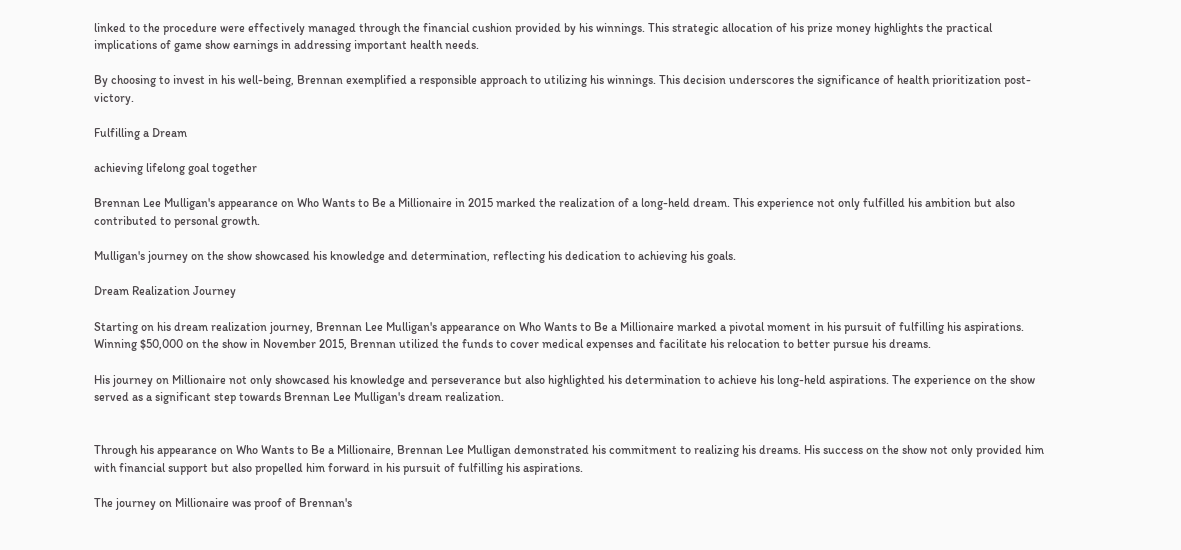linked to the procedure were effectively managed through the financial cushion provided by his winnings. This strategic allocation of his prize money highlights the practical implications of game show earnings in addressing important health needs.

By choosing to invest in his well-being, Brennan exemplified a responsible approach to utilizing his winnings. This decision underscores the significance of health prioritization post-victory.

Fulfilling a Dream

achieving lifelong goal together

Brennan Lee Mulligan's appearance on Who Wants to Be a Millionaire in 2015 marked the realization of a long-held dream. This experience not only fulfilled his ambition but also contributed to personal growth.

Mulligan's journey on the show showcased his knowledge and determination, reflecting his dedication to achieving his goals.

Dream Realization Journey

Starting on his dream realization journey, Brennan Lee Mulligan's appearance on Who Wants to Be a Millionaire marked a pivotal moment in his pursuit of fulfilling his aspirations. Winning $50,000 on the show in November 2015, Brennan utilized the funds to cover medical expenses and facilitate his relocation to better pursue his dreams.

His journey on Millionaire not only showcased his knowledge and perseverance but also highlighted his determination to achieve his long-held aspirations. The experience on the show served as a significant step towards Brennan Lee Mulligan's dream realization.


Through his appearance on Who Wants to Be a Millionaire, Brennan Lee Mulligan demonstrated his commitment to realizing his dreams. His success on the show not only provided him with financial support but also propelled him forward in his pursuit of fulfilling his aspirations.

The journey on Millionaire was proof of Brennan's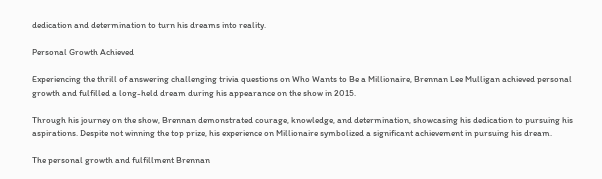dedication and determination to turn his dreams into reality.

Personal Growth Achieved

Experiencing the thrill of answering challenging trivia questions on Who Wants to Be a Millionaire, Brennan Lee Mulligan achieved personal growth and fulfilled a long-held dream during his appearance on the show in 2015.

Through his journey on the show, Brennan demonstrated courage, knowledge, and determination, showcasing his dedication to pursuing his aspirations. Despite not winning the top prize, his experience on Millionaire symbolized a significant achievement in pursuing his dream.

The personal growth and fulfillment Brennan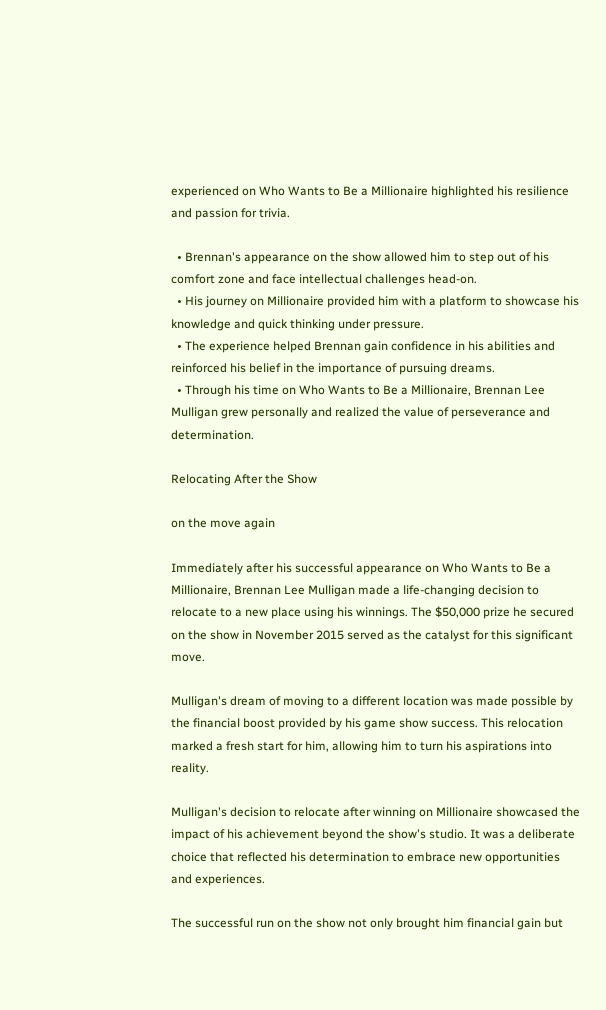experienced on Who Wants to Be a Millionaire highlighted his resilience and passion for trivia.

  • Brennan's appearance on the show allowed him to step out of his comfort zone and face intellectual challenges head-on.
  • His journey on Millionaire provided him with a platform to showcase his knowledge and quick thinking under pressure.
  • The experience helped Brennan gain confidence in his abilities and reinforced his belief in the importance of pursuing dreams.
  • Through his time on Who Wants to Be a Millionaire, Brennan Lee Mulligan grew personally and realized the value of perseverance and determination.

Relocating After the Show

on the move again

Immediately after his successful appearance on Who Wants to Be a Millionaire, Brennan Lee Mulligan made a life-changing decision to relocate to a new place using his winnings. The $50,000 prize he secured on the show in November 2015 served as the catalyst for this significant move.

Mulligan's dream of moving to a different location was made possible by the financial boost provided by his game show success. This relocation marked a fresh start for him, allowing him to turn his aspirations into reality.

Mulligan's decision to relocate after winning on Millionaire showcased the impact of his achievement beyond the show's studio. It was a deliberate choice that reflected his determination to embrace new opportunities and experiences.

The successful run on the show not only brought him financial gain but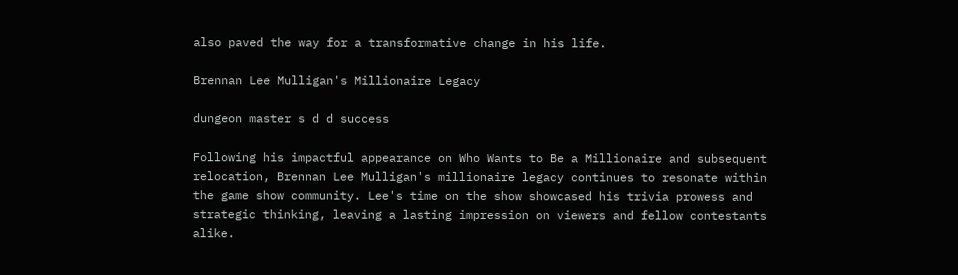also paved the way for a transformative change in his life.

Brennan Lee Mulligan's Millionaire Legacy

dungeon master s d d success

Following his impactful appearance on Who Wants to Be a Millionaire and subsequent relocation, Brennan Lee Mulligan's millionaire legacy continues to resonate within the game show community. Lee's time on the show showcased his trivia prowess and strategic thinking, leaving a lasting impression on viewers and fellow contestants alike.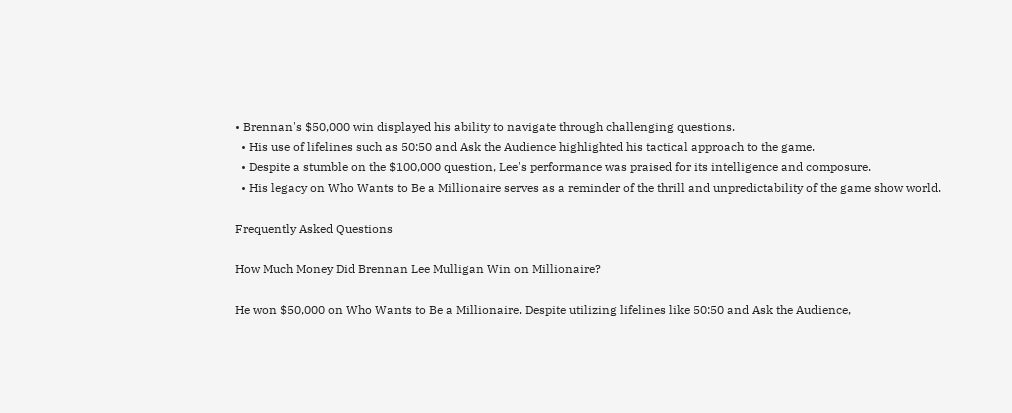• Brennan's $50,000 win displayed his ability to navigate through challenging questions.
  • His use of lifelines such as 50:50 and Ask the Audience highlighted his tactical approach to the game.
  • Despite a stumble on the $100,000 question, Lee's performance was praised for its intelligence and composure.
  • His legacy on Who Wants to Be a Millionaire serves as a reminder of the thrill and unpredictability of the game show world.

Frequently Asked Questions

How Much Money Did Brennan Lee Mulligan Win on Millionaire?

He won $50,000 on Who Wants to Be a Millionaire. Despite utilizing lifelines like 50:50 and Ask the Audience,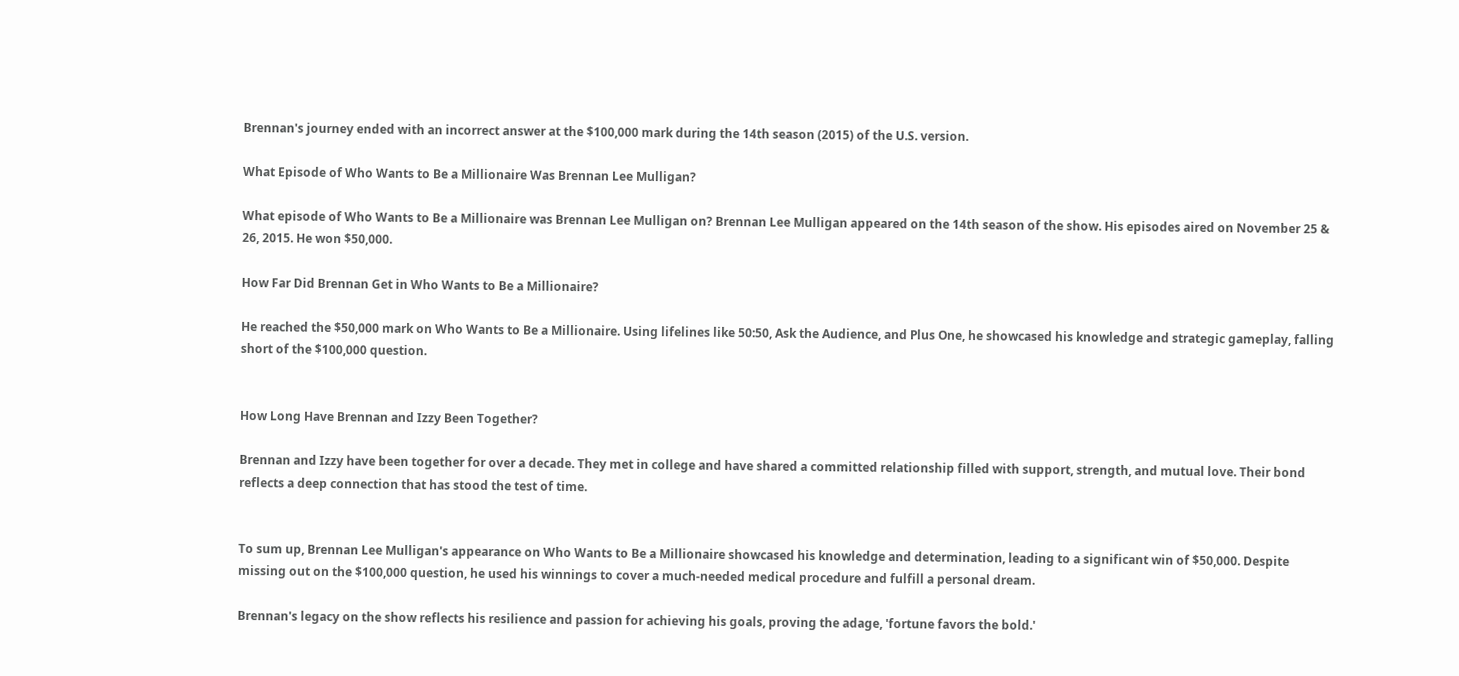Brennan's journey ended with an incorrect answer at the $100,000 mark during the 14th season (2015) of the U.S. version.

What Episode of Who Wants to Be a Millionaire Was Brennan Lee Mulligan?

What episode of Who Wants to Be a Millionaire was Brennan Lee Mulligan on? Brennan Lee Mulligan appeared on the 14th season of the show. His episodes aired on November 25 & 26, 2015. He won $50,000.

How Far Did Brennan Get in Who Wants to Be a Millionaire?

He reached the $50,000 mark on Who Wants to Be a Millionaire. Using lifelines like 50:50, Ask the Audience, and Plus One, he showcased his knowledge and strategic gameplay, falling short of the $100,000 question.


How Long Have Brennan and Izzy Been Together?

Brennan and Izzy have been together for over a decade. They met in college and have shared a committed relationship filled with support, strength, and mutual love. Their bond reflects a deep connection that has stood the test of time.


To sum up, Brennan Lee Mulligan's appearance on Who Wants to Be a Millionaire showcased his knowledge and determination, leading to a significant win of $50,000. Despite missing out on the $100,000 question, he used his winnings to cover a much-needed medical procedure and fulfill a personal dream.

Brennan's legacy on the show reflects his resilience and passion for achieving his goals, proving the adage, 'fortune favors the bold.'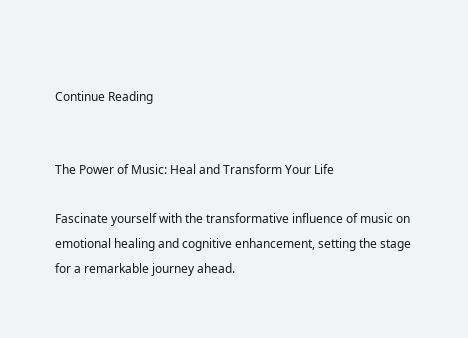Continue Reading


The Power of Music: Heal and Transform Your Life

Fascinate yourself with the transformative influence of music on emotional healing and cognitive enhancement, setting the stage for a remarkable journey ahead.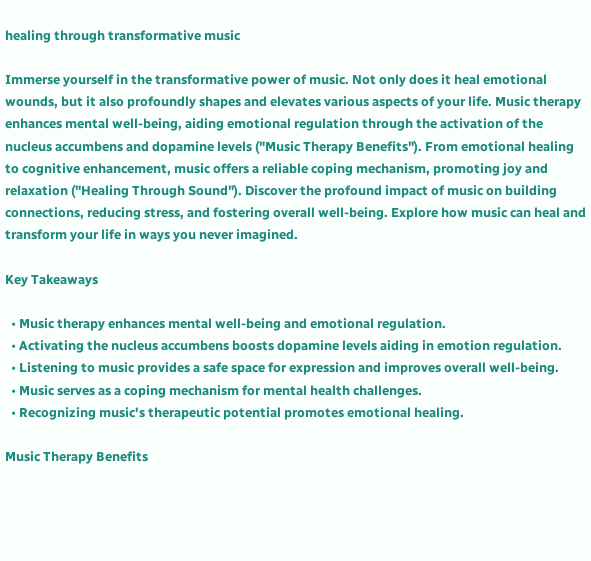healing through transformative music

Immerse yourself in the transformative power of music. Not only does it heal emotional wounds, but it also profoundly shapes and elevates various aspects of your life. Music therapy enhances mental well-being, aiding emotional regulation through the activation of the nucleus accumbens and dopamine levels ("Music Therapy Benefits"). From emotional healing to cognitive enhancement, music offers a reliable coping mechanism, promoting joy and relaxation ("Healing Through Sound"). Discover the profound impact of music on building connections, reducing stress, and fostering overall well-being. Explore how music can heal and transform your life in ways you never imagined.

Key Takeaways

  • Music therapy enhances mental well-being and emotional regulation.
  • Activating the nucleus accumbens boosts dopamine levels aiding in emotion regulation.
  • Listening to music provides a safe space for expression and improves overall well-being.
  • Music serves as a coping mechanism for mental health challenges.
  • Recognizing music's therapeutic potential promotes emotional healing.

Music Therapy Benefits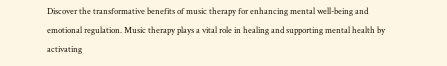Discover the transformative benefits of music therapy for enhancing mental well-being and emotional regulation. Music therapy plays a vital role in healing and supporting mental health by activating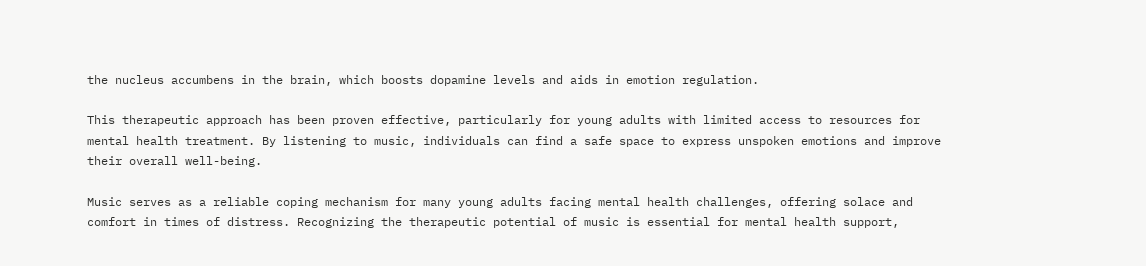the nucleus accumbens in the brain, which boosts dopamine levels and aids in emotion regulation.

This therapeutic approach has been proven effective, particularly for young adults with limited access to resources for mental health treatment. By listening to music, individuals can find a safe space to express unspoken emotions and improve their overall well-being.

Music serves as a reliable coping mechanism for many young adults facing mental health challenges, offering solace and comfort in times of distress. Recognizing the therapeutic potential of music is essential for mental health support,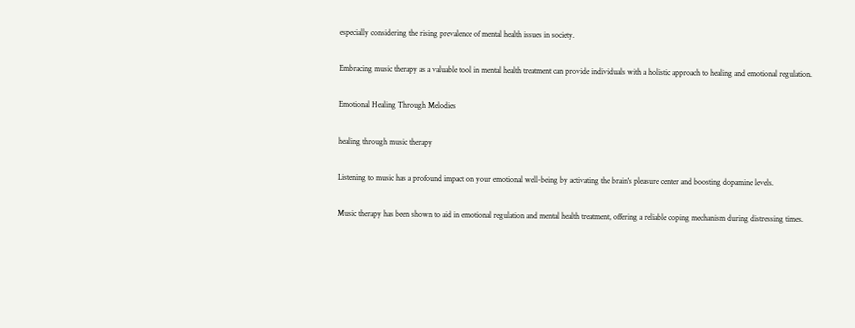especially considering the rising prevalence of mental health issues in society.

Embracing music therapy as a valuable tool in mental health treatment can provide individuals with a holistic approach to healing and emotional regulation.

Emotional Healing Through Melodies

healing through music therapy

Listening to music has a profound impact on your emotional well-being by activating the brain's pleasure center and boosting dopamine levels.

Music therapy has been shown to aid in emotional regulation and mental health treatment, offering a reliable coping mechanism during distressing times.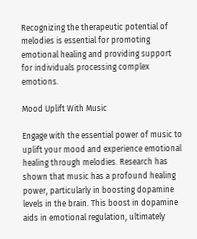Recognizing the therapeutic potential of melodies is essential for promoting emotional healing and providing support for individuals processing complex emotions.

Mood Uplift With Music

Engage with the essential power of music to uplift your mood and experience emotional healing through melodies. Research has shown that music has a profound healing power, particularly in boosting dopamine levels in the brain. This boost in dopamine aids in emotional regulation, ultimately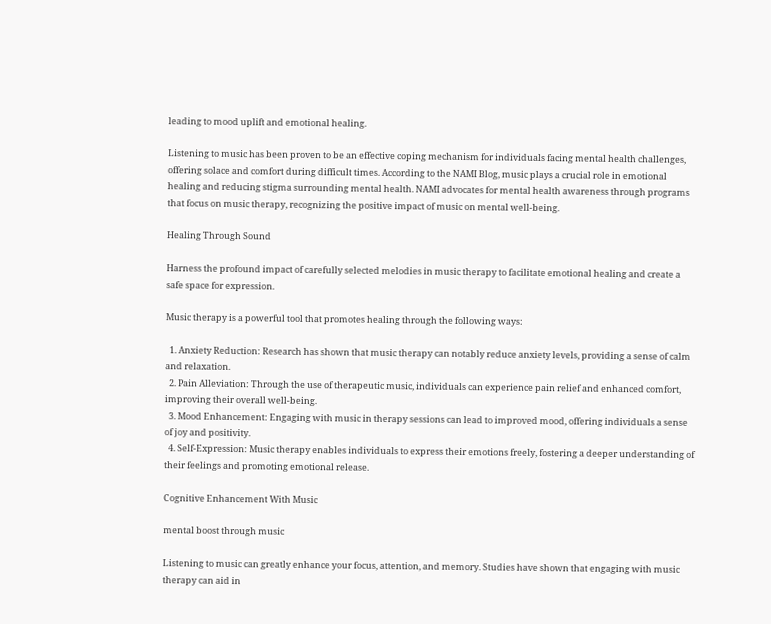leading to mood uplift and emotional healing.

Listening to music has been proven to be an effective coping mechanism for individuals facing mental health challenges, offering solace and comfort during difficult times. According to the NAMI Blog, music plays a crucial role in emotional healing and reducing stigma surrounding mental health. NAMI advocates for mental health awareness through programs that focus on music therapy, recognizing the positive impact of music on mental well-being.

Healing Through Sound

Harness the profound impact of carefully selected melodies in music therapy to facilitate emotional healing and create a safe space for expression.

Music therapy is a powerful tool that promotes healing through the following ways:

  1. Anxiety Reduction: Research has shown that music therapy can notably reduce anxiety levels, providing a sense of calm and relaxation.
  2. Pain Alleviation: Through the use of therapeutic music, individuals can experience pain relief and enhanced comfort, improving their overall well-being.
  3. Mood Enhancement: Engaging with music in therapy sessions can lead to improved mood, offering individuals a sense of joy and positivity.
  4. Self-Expression: Music therapy enables individuals to express their emotions freely, fostering a deeper understanding of their feelings and promoting emotional release.

Cognitive Enhancement With Music

mental boost through music

Listening to music can greatly enhance your focus, attention, and memory. Studies have shown that engaging with music therapy can aid in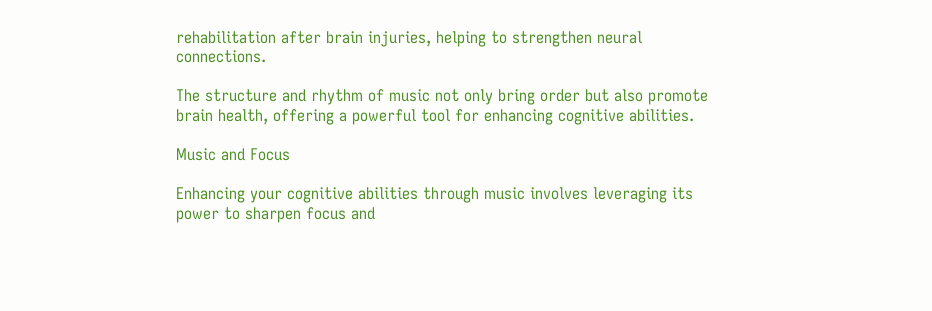rehabilitation after brain injuries, helping to strengthen neural connections.

The structure and rhythm of music not only bring order but also promote brain health, offering a powerful tool for enhancing cognitive abilities.

Music and Focus

Enhancing your cognitive abilities through music involves leveraging its power to sharpen focus and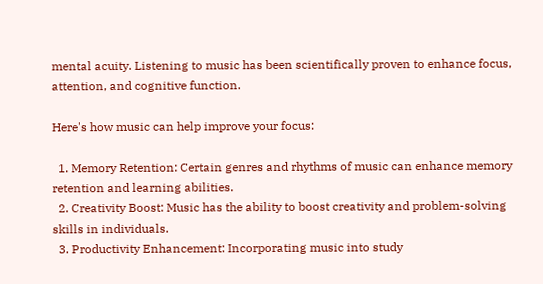mental acuity. Listening to music has been scientifically proven to enhance focus, attention, and cognitive function.

Here's how music can help improve your focus:

  1. Memory Retention: Certain genres and rhythms of music can enhance memory retention and learning abilities.
  2. Creativity Boost: Music has the ability to boost creativity and problem-solving skills in individuals.
  3. Productivity Enhancement: Incorporating music into study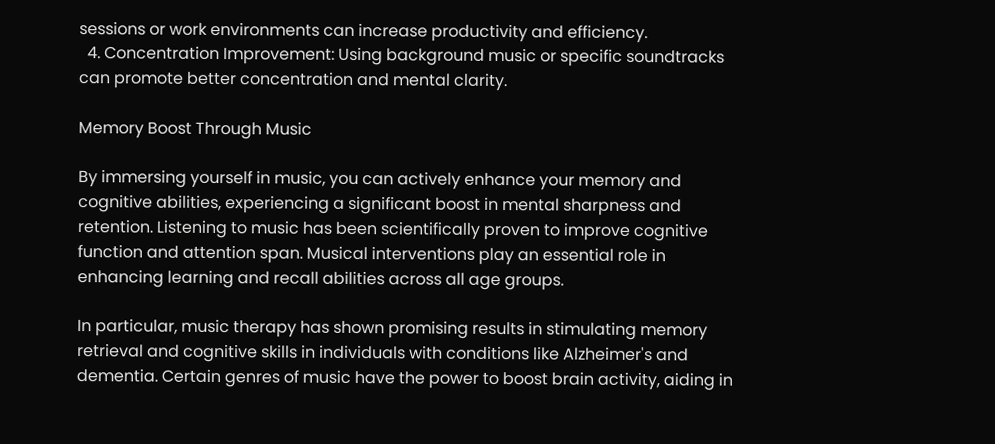sessions or work environments can increase productivity and efficiency.
  4. Concentration Improvement: Using background music or specific soundtracks can promote better concentration and mental clarity.

Memory Boost Through Music

By immersing yourself in music, you can actively enhance your memory and cognitive abilities, experiencing a significant boost in mental sharpness and retention. Listening to music has been scientifically proven to improve cognitive function and attention span. Musical interventions play an essential role in enhancing learning and recall abilities across all age groups.

In particular, music therapy has shown promising results in stimulating memory retrieval and cognitive skills in individuals with conditions like Alzheimer's and dementia. Certain genres of music have the power to boost brain activity, aiding in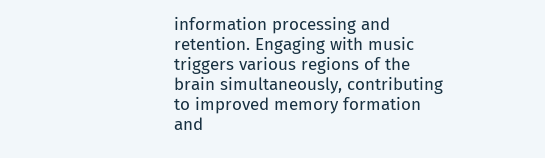information processing and retention. Engaging with music triggers various regions of the brain simultaneously, contributing to improved memory formation and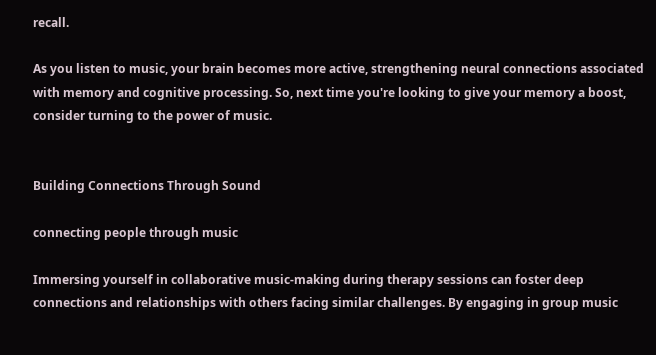recall.

As you listen to music, your brain becomes more active, strengthening neural connections associated with memory and cognitive processing. So, next time you're looking to give your memory a boost, consider turning to the power of music.


Building Connections Through Sound

connecting people through music

Immersing yourself in collaborative music-making during therapy sessions can foster deep connections and relationships with others facing similar challenges. By engaging in group music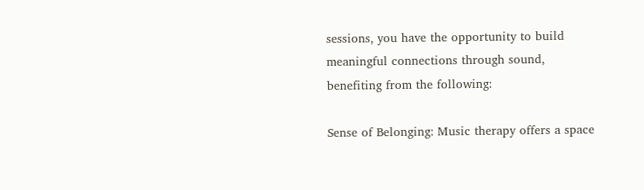sessions, you have the opportunity to build meaningful connections through sound, benefiting from the following:

Sense of Belonging: Music therapy offers a space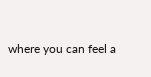where you can feel a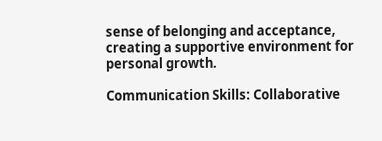sense of belonging and acceptance, creating a supportive environment for personal growth.

Communication Skills: Collaborative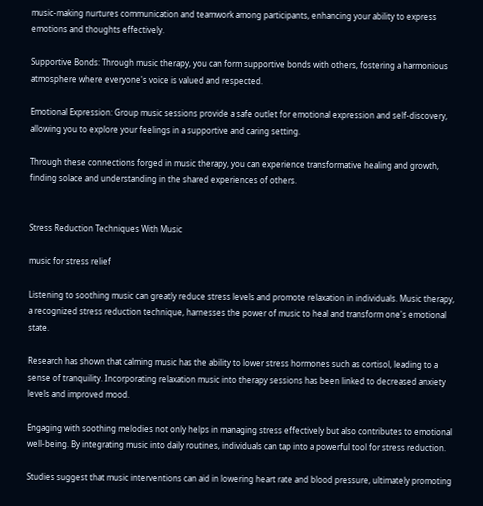music-making nurtures communication and teamwork among participants, enhancing your ability to express emotions and thoughts effectively.

Supportive Bonds: Through music therapy, you can form supportive bonds with others, fostering a harmonious atmosphere where everyone's voice is valued and respected.

Emotional Expression: Group music sessions provide a safe outlet for emotional expression and self-discovery, allowing you to explore your feelings in a supportive and caring setting.

Through these connections forged in music therapy, you can experience transformative healing and growth, finding solace and understanding in the shared experiences of others.


Stress Reduction Techniques With Music

music for stress relief

Listening to soothing music can greatly reduce stress levels and promote relaxation in individuals. Music therapy, a recognized stress reduction technique, harnesses the power of music to heal and transform one's emotional state.

Research has shown that calming music has the ability to lower stress hormones such as cortisol, leading to a sense of tranquility. Incorporating relaxation music into therapy sessions has been linked to decreased anxiety levels and improved mood.

Engaging with soothing melodies not only helps in managing stress effectively but also contributes to emotional well-being. By integrating music into daily routines, individuals can tap into a powerful tool for stress reduction.

Studies suggest that music interventions can aid in lowering heart rate and blood pressure, ultimately promoting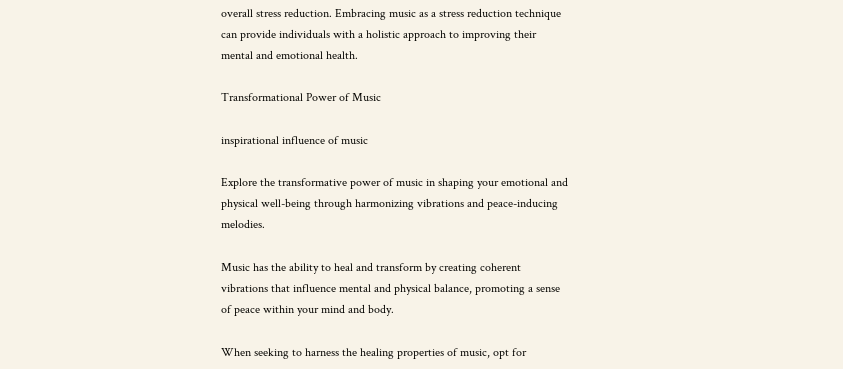overall stress reduction. Embracing music as a stress reduction technique can provide individuals with a holistic approach to improving their mental and emotional health.

Transformational Power of Music

inspirational influence of music

Explore the transformative power of music in shaping your emotional and physical well-being through harmonizing vibrations and peace-inducing melodies.

Music has the ability to heal and transform by creating coherent vibrations that influence mental and physical balance, promoting a sense of peace within your mind and body.

When seeking to harness the healing properties of music, opt for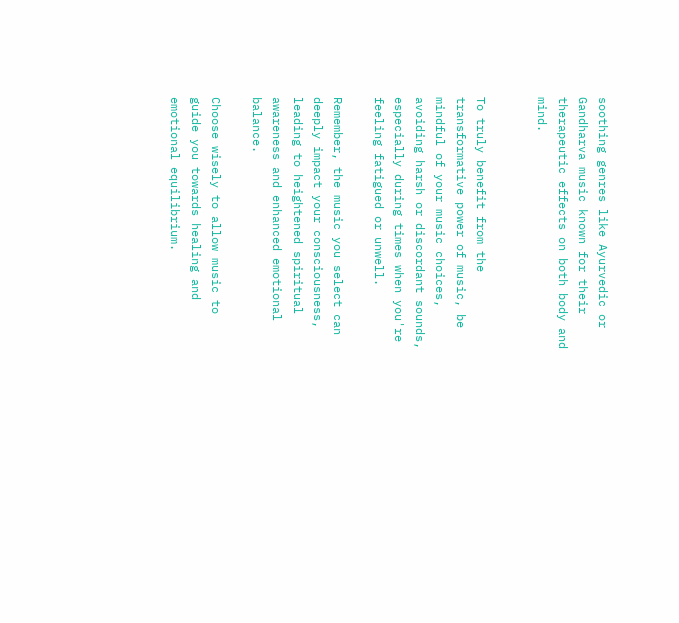soothing genres like Ayurvedic or Gandharva music known for their therapeutic effects on both body and mind.


To truly benefit from the transformative power of music, be mindful of your music choices, avoiding harsh or discordant sounds, especially during times when you're feeling fatigued or unwell.

Remember, the music you select can deeply impact your consciousness, leading to heightened spiritual awareness and enhanced emotional balance.

Choose wisely to allow music to guide you towards healing and emotional equilibrium.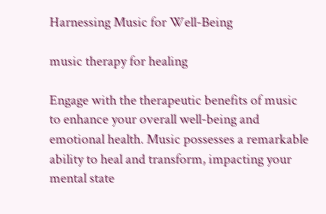Harnessing Music for Well-Being

music therapy for healing

Engage with the therapeutic benefits of music to enhance your overall well-being and emotional health. Music possesses a remarkable ability to heal and transform, impacting your mental state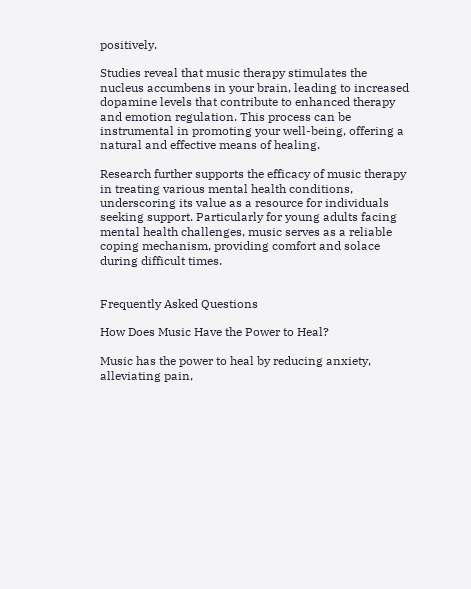positively.

Studies reveal that music therapy stimulates the nucleus accumbens in your brain, leading to increased dopamine levels that contribute to enhanced therapy and emotion regulation. This process can be instrumental in promoting your well-being, offering a natural and effective means of healing.

Research further supports the efficacy of music therapy in treating various mental health conditions, underscoring its value as a resource for individuals seeking support. Particularly for young adults facing mental health challenges, music serves as a reliable coping mechanism, providing comfort and solace during difficult times.


Frequently Asked Questions

How Does Music Have the Power to Heal?

Music has the power to heal by reducing anxiety, alleviating pain,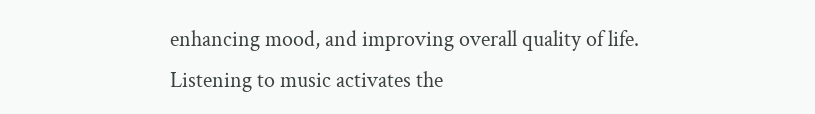enhancing mood, and improving overall quality of life. Listening to music activates the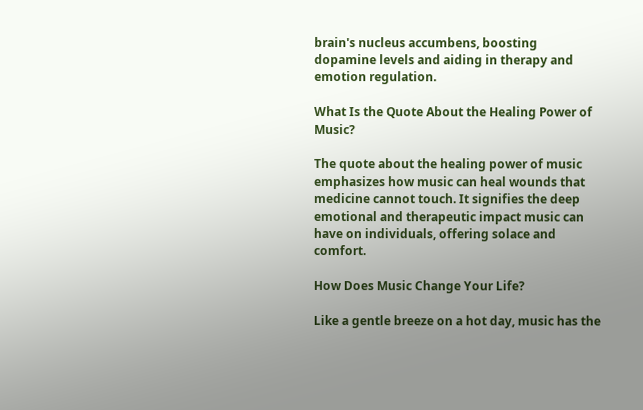brain's nucleus accumbens, boosting dopamine levels and aiding in therapy and emotion regulation.

What Is the Quote About the Healing Power of Music?

The quote about the healing power of music emphasizes how music can heal wounds that medicine cannot touch. It signifies the deep emotional and therapeutic impact music can have on individuals, offering solace and comfort.

How Does Music Change Your Life?

Like a gentle breeze on a hot day, music has the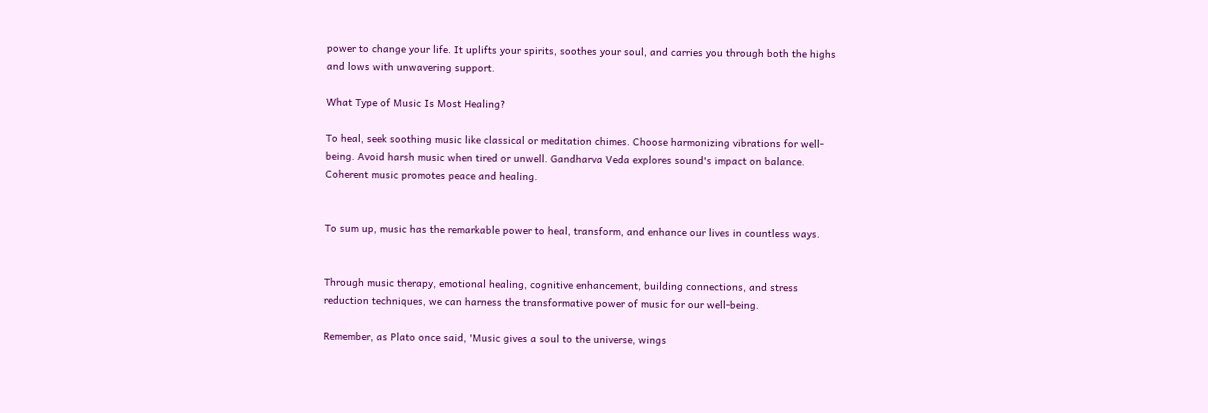power to change your life. It uplifts your spirits, soothes your soul, and carries you through both the highs and lows with unwavering support.

What Type of Music Is Most Healing?

To heal, seek soothing music like classical or meditation chimes. Choose harmonizing vibrations for well-being. Avoid harsh music when tired or unwell. Gandharva Veda explores sound's impact on balance. Coherent music promotes peace and healing.


To sum up, music has the remarkable power to heal, transform, and enhance our lives in countless ways.


Through music therapy, emotional healing, cognitive enhancement, building connections, and stress reduction techniques, we can harness the transformative power of music for our well-being.

Remember, as Plato once said, 'Music gives a soul to the universe, wings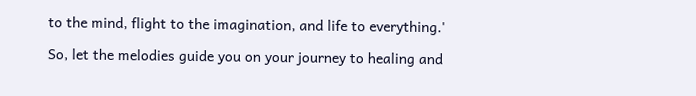to the mind, flight to the imagination, and life to everything.'

So, let the melodies guide you on your journey to healing and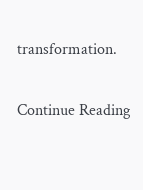transformation.

Continue Reading